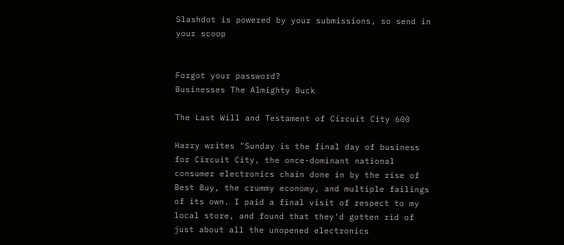Slashdot is powered by your submissions, so send in your scoop


Forgot your password?
Businesses The Almighty Buck

The Last Will and Testament of Circuit City 600

Harry writes "Sunday is the final day of business for Circuit City, the once-dominant national consumer electronics chain done in by the rise of Best Buy, the crummy economy, and multiple failings of its own. I paid a final visit of respect to my local store, and found that they'd gotten rid of just about all the unopened electronics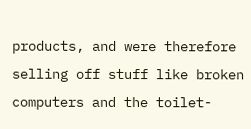products, and were therefore selling off stuff like broken computers and the toilet-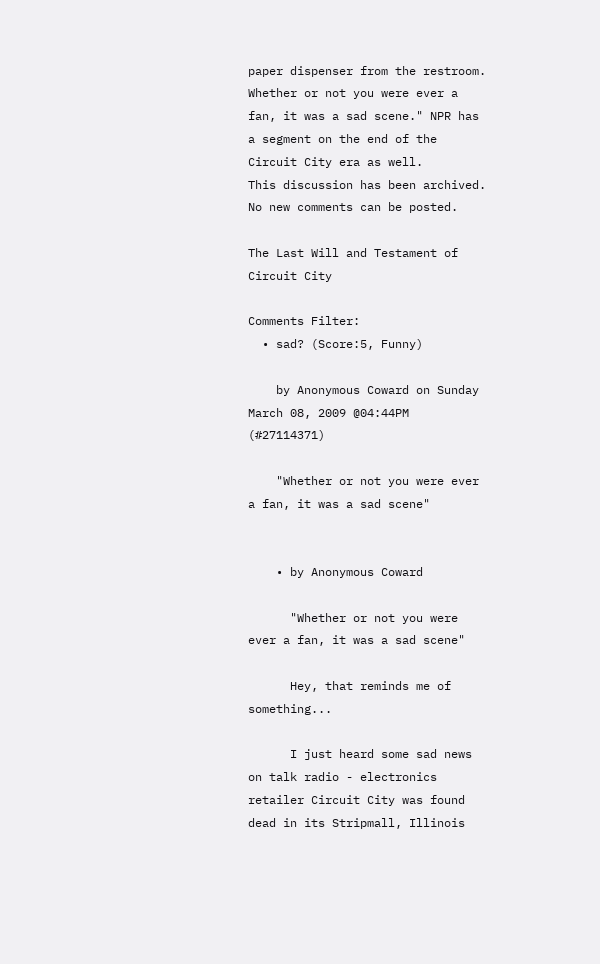paper dispenser from the restroom. Whether or not you were ever a fan, it was a sad scene." NPR has a segment on the end of the Circuit City era as well.
This discussion has been archived. No new comments can be posted.

The Last Will and Testament of Circuit City

Comments Filter:
  • sad? (Score:5, Funny)

    by Anonymous Coward on Sunday March 08, 2009 @04:44PM (#27114371)

    "Whether or not you were ever a fan, it was a sad scene"


    • by Anonymous Coward

      "Whether or not you were ever a fan, it was a sad scene"

      Hey, that reminds me of something...

      I just heard some sad news on talk radio - electronics retailer Circuit City was found dead in its Stripmall, Illinois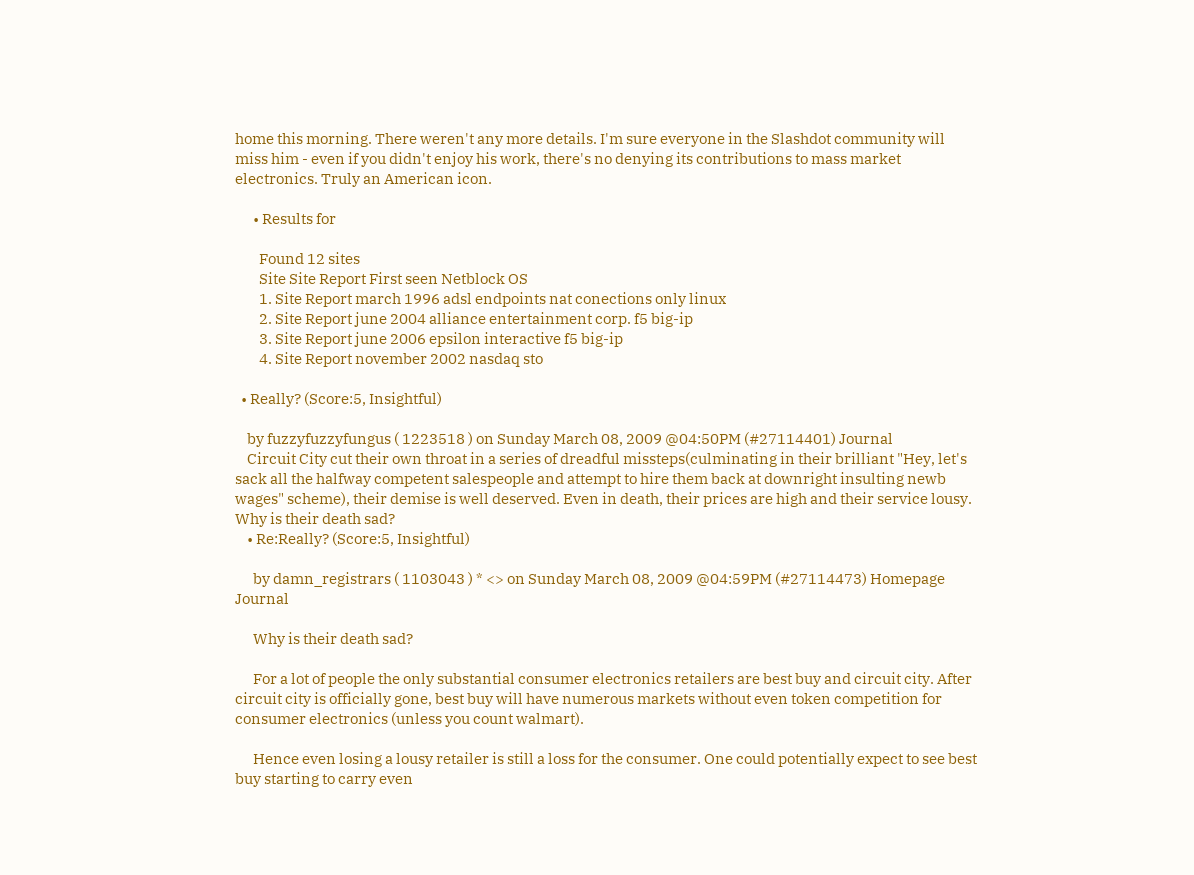home this morning. There weren't any more details. I'm sure everyone in the Slashdot community will miss him - even if you didn't enjoy his work, there's no denying its contributions to mass market electronics. Truly an American icon.

      • Results for

        Found 12 sites
        Site Site Report First seen Netblock OS
        1. Site Report march 1996 adsl endpoints nat conections only linux
        2. Site Report june 2004 alliance entertainment corp. f5 big-ip
        3. Site Report june 2006 epsilon interactive f5 big-ip
        4. Site Report november 2002 nasdaq sto

  • Really? (Score:5, Insightful)

    by fuzzyfuzzyfungus ( 1223518 ) on Sunday March 08, 2009 @04:50PM (#27114401) Journal
    Circuit City cut their own throat in a series of dreadful missteps(culminating in their brilliant "Hey, let's sack all the halfway competent salespeople and attempt to hire them back at downright insulting newb wages" scheme), their demise is well deserved. Even in death, their prices are high and their service lousy. Why is their death sad?
    • Re:Really? (Score:5, Insightful)

      by damn_registrars ( 1103043 ) * <> on Sunday March 08, 2009 @04:59PM (#27114473) Homepage Journal

      Why is their death sad?

      For a lot of people the only substantial consumer electronics retailers are best buy and circuit city. After circuit city is officially gone, best buy will have numerous markets without even token competition for consumer electronics (unless you count walmart).

      Hence even losing a lousy retailer is still a loss for the consumer. One could potentially expect to see best buy starting to carry even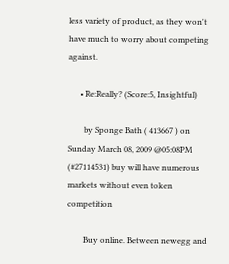less variety of product, as they won't have much to worry about competing against.

      • Re:Really? (Score:5, Insightful)

        by Sponge Bath ( 413667 ) on Sunday March 08, 2009 @05:08PM (#27114531) buy will have numerous markets without even token competition

        Buy online. Between newegg and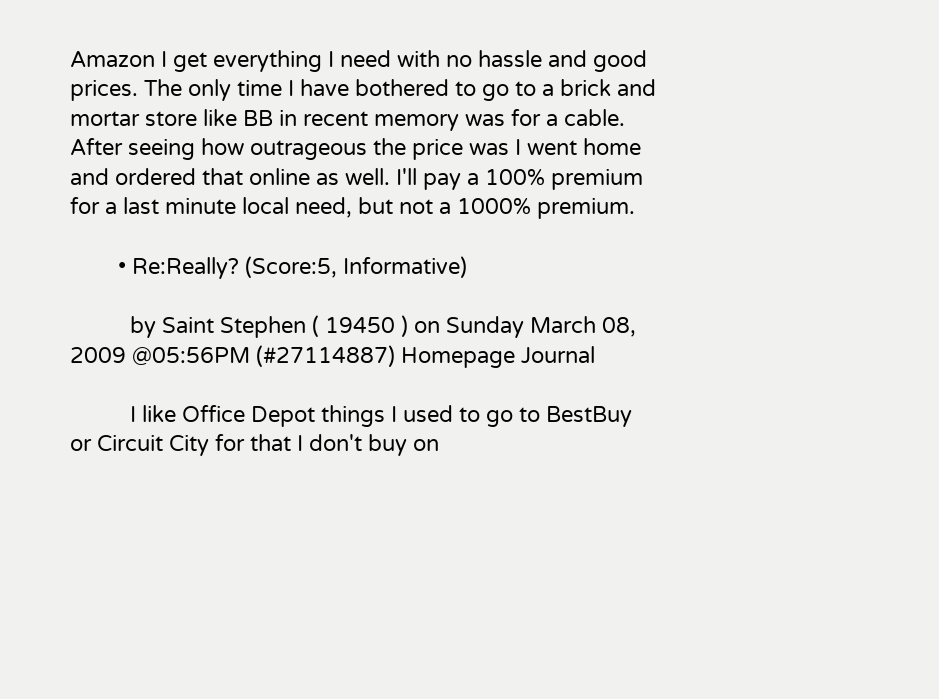Amazon I get everything I need with no hassle and good prices. The only time I have bothered to go to a brick and mortar store like BB in recent memory was for a cable. After seeing how outrageous the price was I went home and ordered that online as well. I'll pay a 100% premium for a last minute local need, but not a 1000% premium.

        • Re:Really? (Score:5, Informative)

          by Saint Stephen ( 19450 ) on Sunday March 08, 2009 @05:56PM (#27114887) Homepage Journal

          I like Office Depot things I used to go to BestBuy or Circuit City for that I don't buy on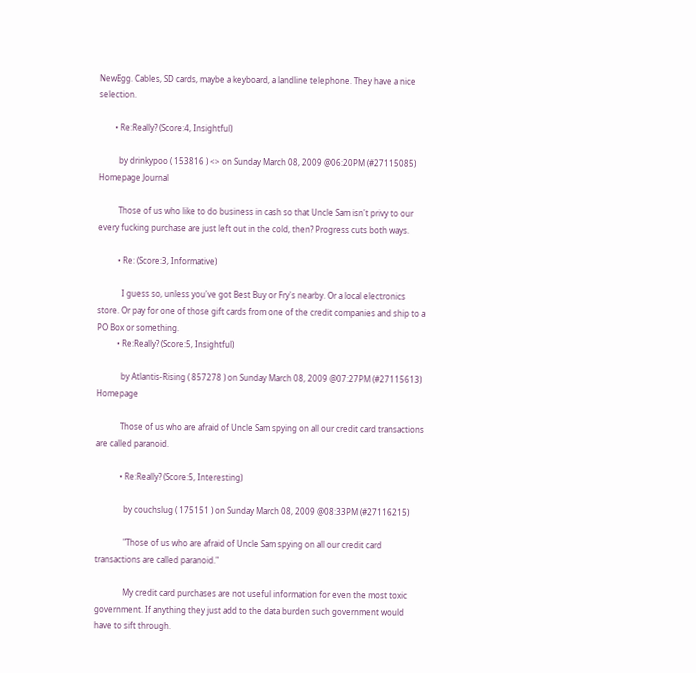NewEgg. Cables, SD cards, maybe a keyboard, a landline telephone. They have a nice selection.

        • Re:Really? (Score:4, Insightful)

          by drinkypoo ( 153816 ) <> on Sunday March 08, 2009 @06:20PM (#27115085) Homepage Journal

          Those of us who like to do business in cash so that Uncle Sam isn't privy to our every fucking purchase are just left out in the cold, then? Progress cuts both ways.

          • Re: (Score:3, Informative)

            I guess so, unless you've got Best Buy or Fry's nearby. Or a local electronics store. Or pay for one of those gift cards from one of the credit companies and ship to a PO Box or something.
          • Re:Really? (Score:5, Insightful)

            by Atlantis-Rising ( 857278 ) on Sunday March 08, 2009 @07:27PM (#27115613) Homepage

            Those of us who are afraid of Uncle Sam spying on all our credit card transactions are called paranoid.

            • Re:Really? (Score:5, Interesting)

              by couchslug ( 175151 ) on Sunday March 08, 2009 @08:33PM (#27116215)

              "Those of us who are afraid of Uncle Sam spying on all our credit card transactions are called paranoid."

              My credit card purchases are not useful information for even the most toxic government. If anything they just add to the data burden such government would have to sift through.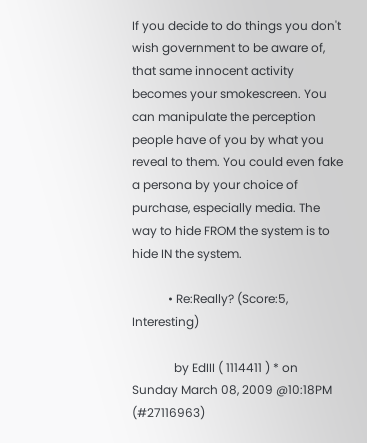If you decide to do things you don't wish government to be aware of, that same innocent activity becomes your smokescreen. You can manipulate the perception people have of you by what you reveal to them. You could even fake a persona by your choice of purchase, especially media. The way to hide FROM the system is to hide IN the system.

            • Re:Really? (Score:5, Interesting)

              by EdIII ( 1114411 ) * on Sunday March 08, 2009 @10:18PM (#27116963)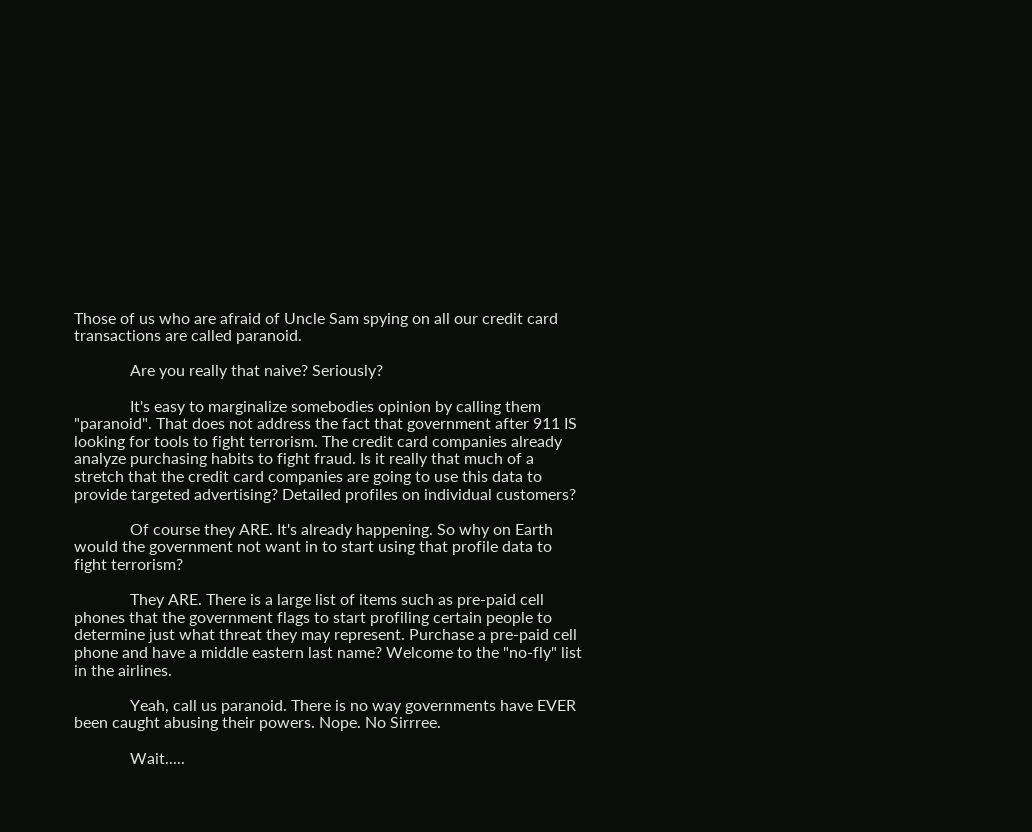Those of us who are afraid of Uncle Sam spying on all our credit card transactions are called paranoid.

              Are you really that naive? Seriously?

              It's easy to marginalize somebodies opinion by calling them "paranoid". That does not address the fact that government after 911 IS looking for tools to fight terrorism. The credit card companies already analyze purchasing habits to fight fraud. Is it really that much of a stretch that the credit card companies are going to use this data to provide targeted advertising? Detailed profiles on individual customers?

              Of course they ARE. It's already happening. So why on Earth would the government not want in to start using that profile data to fight terrorism?

              They ARE. There is a large list of items such as pre-paid cell phones that the government flags to start profiling certain people to determine just what threat they may represent. Purchase a pre-paid cell phone and have a middle eastern last name? Welcome to the "no-fly" list in the airlines.

              Yeah, call us paranoid. There is no way governments have EVER been caught abusing their powers. Nope. No Sirrree.

              Wait.....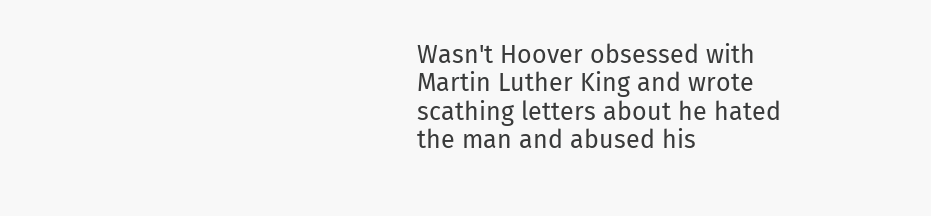Wasn't Hoover obsessed with Martin Luther King and wrote scathing letters about he hated the man and abused his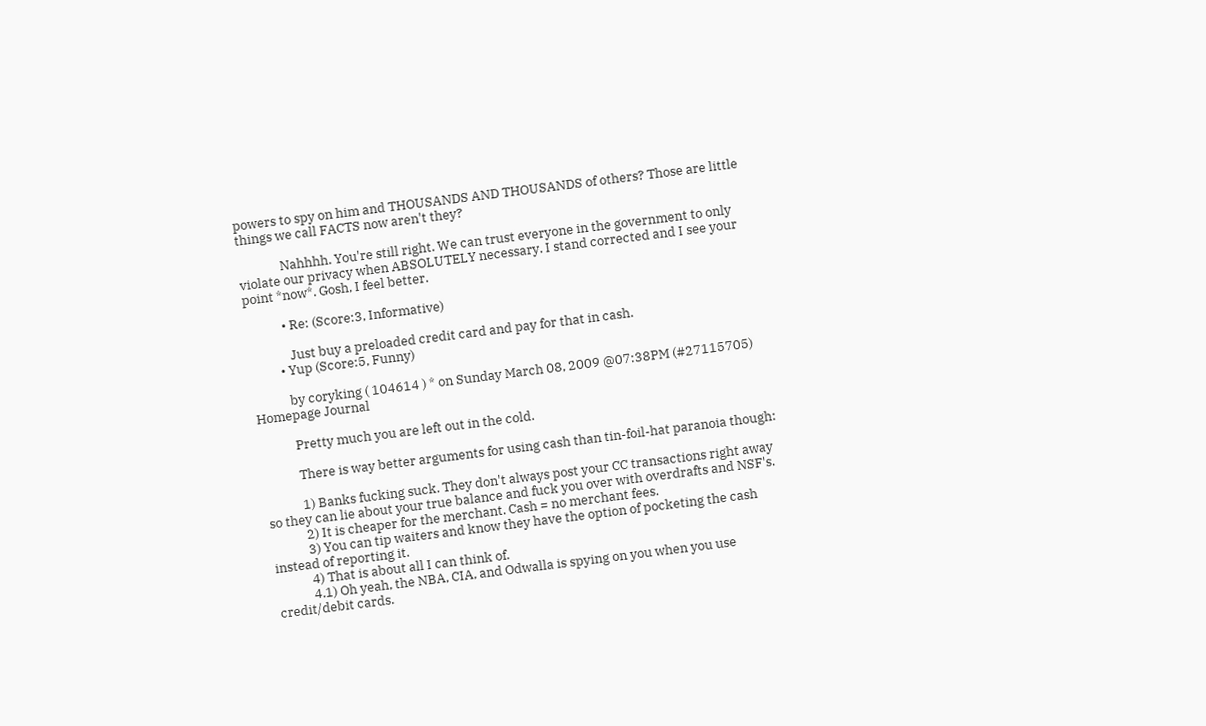powers to spy on him and THOUSANDS AND THOUSANDS of others? Those are little things we call FACTS now aren't they?

              Nahhhh. You're still right. We can trust everyone in the government to only violate our privacy when ABSOLUTELY necessary. I stand corrected and I see your point *now*. Gosh, I feel better.

            • Re: (Score:3, Informative)

              Just buy a preloaded credit card and pay for that in cash.
          • Yup (Score:5, Funny)

            by coryking ( 104614 ) * on Sunday March 08, 2009 @07:38PM (#27115705) Homepage Journal

            Pretty much you are left out in the cold.

            There is way better arguments for using cash than tin-foil-hat paranoia though:

            1) Banks fucking suck. They don't always post your CC transactions right away so they can lie about your true balance and fuck you over with overdrafts and NSF's.
            2) It is cheaper for the merchant. Cash = no merchant fees.
            3) You can tip waiters and know they have the option of pocketing the cash instead of reporting it.
            4) That is about all I can think of.
            4.1) Oh yeah, the NBA, CIA, and Odwalla is spying on you when you use credit/debit cards.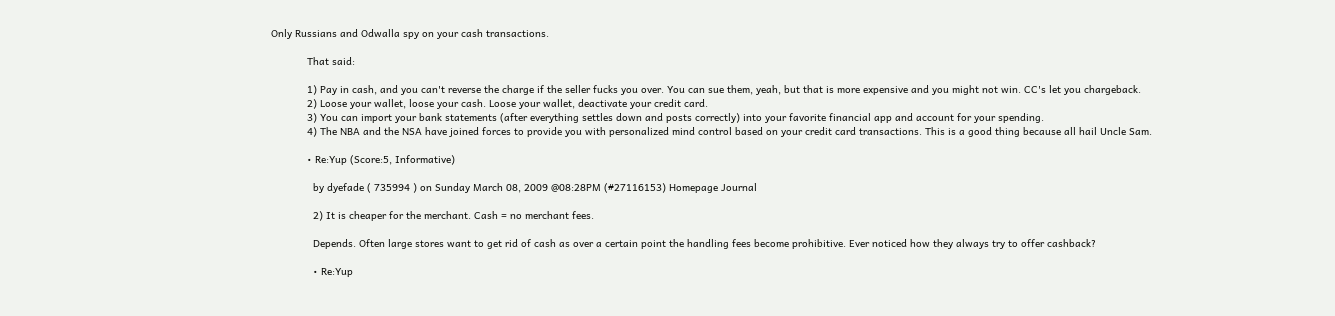Only Russians and Odwalla spy on your cash transactions.

            That said:

            1) Pay in cash, and you can't reverse the charge if the seller fucks you over. You can sue them, yeah, but that is more expensive and you might not win. CC's let you chargeback.
            2) Loose your wallet, loose your cash. Loose your wallet, deactivate your credit card.
            3) You can import your bank statements (after everything settles down and posts correctly) into your favorite financial app and account for your spending.
            4) The NBA and the NSA have joined forces to provide you with personalized mind control based on your credit card transactions. This is a good thing because all hail Uncle Sam.

            • Re:Yup (Score:5, Informative)

              by dyefade ( 735994 ) on Sunday March 08, 2009 @08:28PM (#27116153) Homepage Journal

              2) It is cheaper for the merchant. Cash = no merchant fees.

              Depends. Often large stores want to get rid of cash as over a certain point the handling fees become prohibitive. Ever noticed how they always try to offer cashback?

              • Re:Yup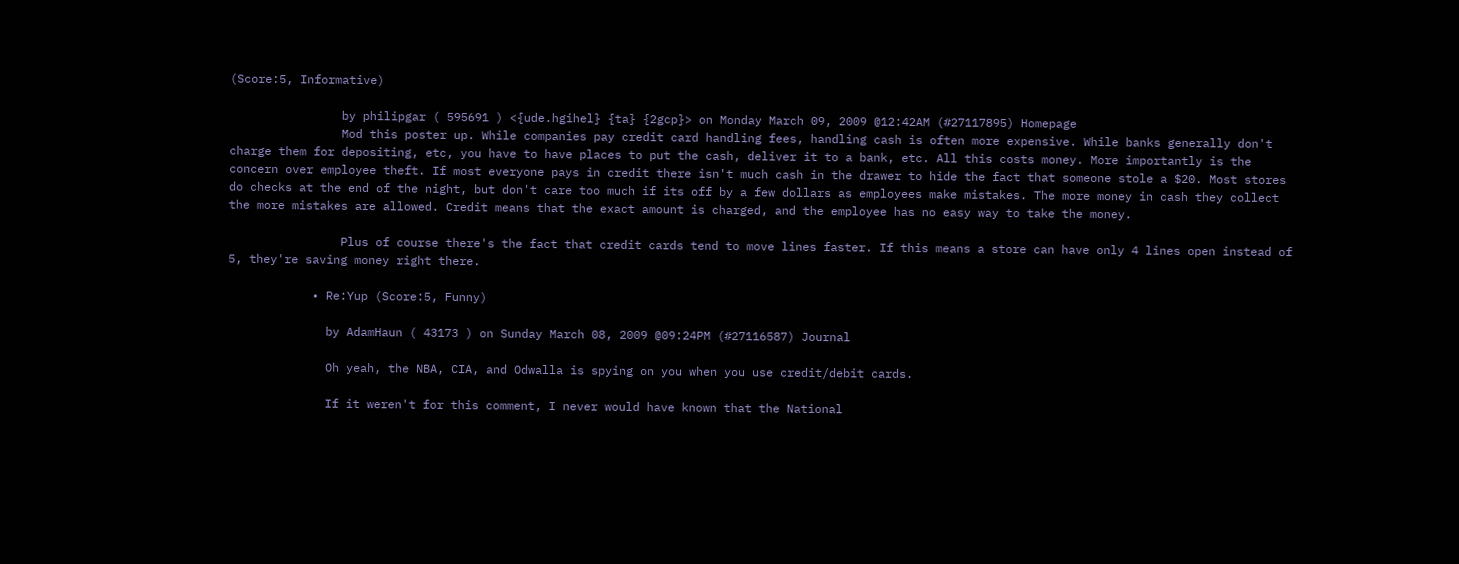(Score:5, Informative)

                by philipgar ( 595691 ) <{ude.hgihel} {ta} {2gcp}> on Monday March 09, 2009 @12:42AM (#27117895) Homepage
                Mod this poster up. While companies pay credit card handling fees, handling cash is often more expensive. While banks generally don't charge them for depositing, etc, you have to have places to put the cash, deliver it to a bank, etc. All this costs money. More importantly is the concern over employee theft. If most everyone pays in credit there isn't much cash in the drawer to hide the fact that someone stole a $20. Most stores do checks at the end of the night, but don't care too much if its off by a few dollars as employees make mistakes. The more money in cash they collect the more mistakes are allowed. Credit means that the exact amount is charged, and the employee has no easy way to take the money.

                Plus of course there's the fact that credit cards tend to move lines faster. If this means a store can have only 4 lines open instead of 5, they're saving money right there.

            • Re:Yup (Score:5, Funny)

              by AdamHaun ( 43173 ) on Sunday March 08, 2009 @09:24PM (#27116587) Journal

              Oh yeah, the NBA, CIA, and Odwalla is spying on you when you use credit/debit cards.

              If it weren't for this comment, I never would have known that the National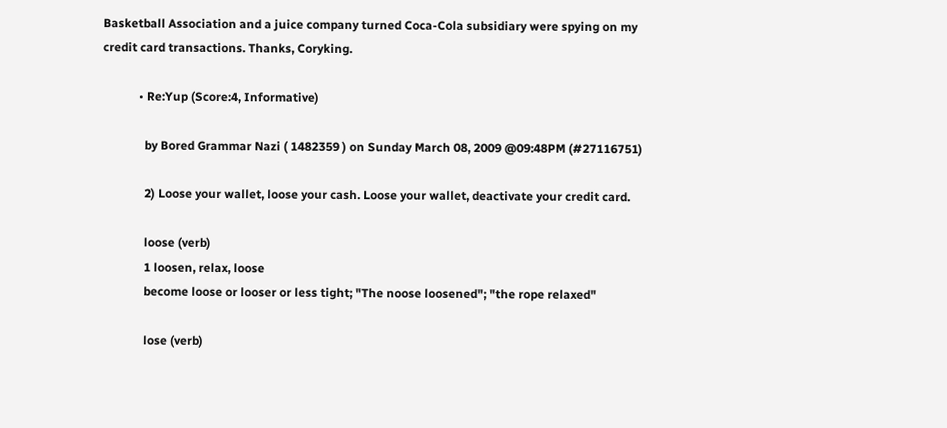Basketball Association and a juice company turned Coca-Cola subsidiary were spying on my credit card transactions. Thanks, Coryking.

            • Re:Yup (Score:4, Informative)

              by Bored Grammar Nazi ( 1482359 ) on Sunday March 08, 2009 @09:48PM (#27116751)

              2) Loose your wallet, loose your cash. Loose your wallet, deactivate your credit card.

              loose (verb)
              1 loosen, relax, loose
              become loose or looser or less tight; "The noose loosened"; "the rope relaxed"

              lose (verb)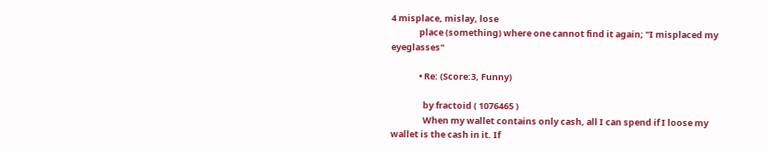4 misplace, mislay, lose
              place (something) where one cannot find it again; "I misplaced my eyeglasses"

              • Re: (Score:3, Funny)

                by fractoid ( 1076465 )
                When my wallet contains only cash, all I can spend if I loose my wallet is the cash in it. If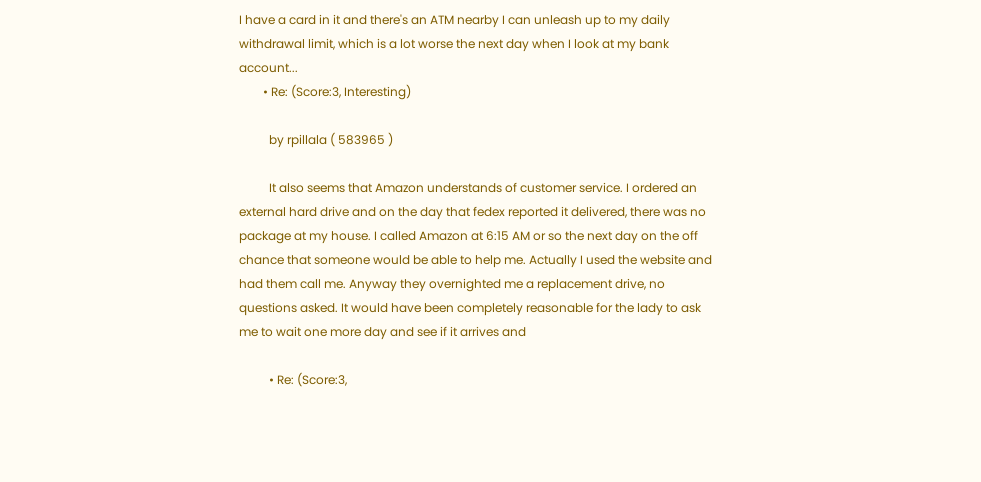I have a card in it and there's an ATM nearby I can unleash up to my daily withdrawal limit, which is a lot worse the next day when I look at my bank account...
        • Re: (Score:3, Interesting)

          by rpillala ( 583965 )

          It also seems that Amazon understands of customer service. I ordered an external hard drive and on the day that fedex reported it delivered, there was no package at my house. I called Amazon at 6:15 AM or so the next day on the off chance that someone would be able to help me. Actually I used the website and had them call me. Anyway they overnighted me a replacement drive, no questions asked. It would have been completely reasonable for the lady to ask me to wait one more day and see if it arrives and

          • Re: (Score:3,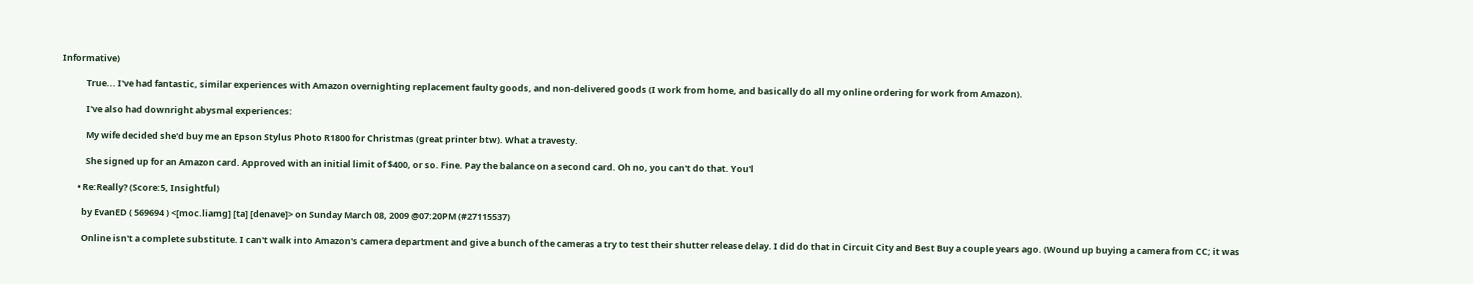Informative)

            True... I've had fantastic, similar experiences with Amazon overnighting replacement faulty goods, and non-delivered goods (I work from home, and basically do all my online ordering for work from Amazon).

            I've also had downright abysmal experiences:

            My wife decided she'd buy me an Epson Stylus Photo R1800 for Christmas (great printer btw). What a travesty.

            She signed up for an Amazon card. Approved with an initial limit of $400, or so. Fine. Pay the balance on a second card. Oh no, you can't do that. You'l

        • Re:Really? (Score:5, Insightful)

          by EvanED ( 569694 ) <[moc.liamg] [ta] [denave]> on Sunday March 08, 2009 @07:20PM (#27115537)

          Online isn't a complete substitute. I can't walk into Amazon's camera department and give a bunch of the cameras a try to test their shutter release delay. I did do that in Circuit City and Best Buy a couple years ago. (Wound up buying a camera from CC; it was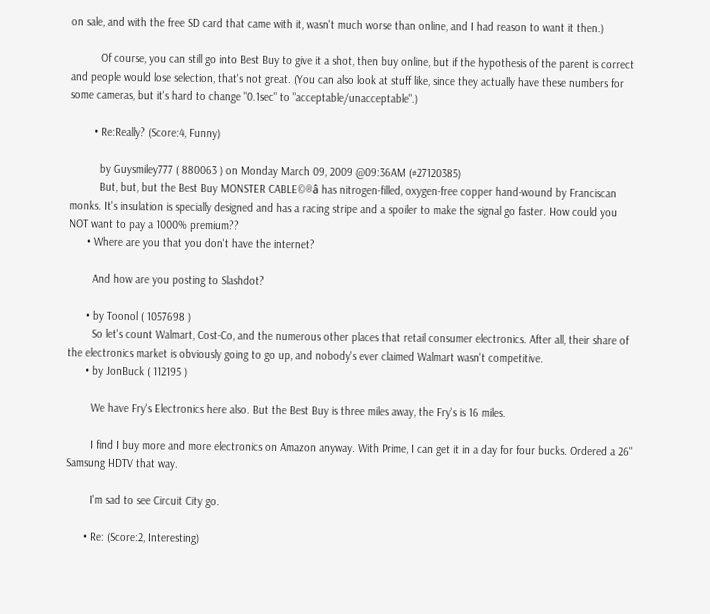on sale, and with the free SD card that came with it, wasn't much worse than online, and I had reason to want it then.)

          Of course, you can still go into Best Buy to give it a shot, then buy online, but if the hypothesis of the parent is correct and people would lose selection, that's not great. (You can also look at stuff like, since they actually have these numbers for some cameras, but it's hard to change "0.1sec" to "acceptable/unacceptable".)

        • Re:Really? (Score:4, Funny)

          by Guysmiley777 ( 880063 ) on Monday March 09, 2009 @09:36AM (#27120385)
          But, but, but the Best Buy MONSTER CABLE©®â has nitrogen-filled, oxygen-free copper hand-wound by Franciscan monks. It's insulation is specially designed and has a racing stripe and a spoiler to make the signal go faster. How could you NOT want to pay a 1000% premium??
      • Where are you that you don't have the internet?

        And how are you posting to Slashdot?

      • by Toonol ( 1057698 )
        So let's count Walmart, Cost-Co, and the numerous other places that retail consumer electronics. After all, their share of the electronics market is obviously going to go up, and nobody's ever claimed Walmart wasn't competitive.
      • by JonBuck ( 112195 )

        We have Fry's Electronics here also. But the Best Buy is three miles away, the Fry's is 16 miles.

        I find I buy more and more electronics on Amazon anyway. With Prime, I can get it in a day for four bucks. Ordered a 26" Samsung HDTV that way.

        I'm sad to see Circuit City go.

      • Re: (Score:2, Interesting)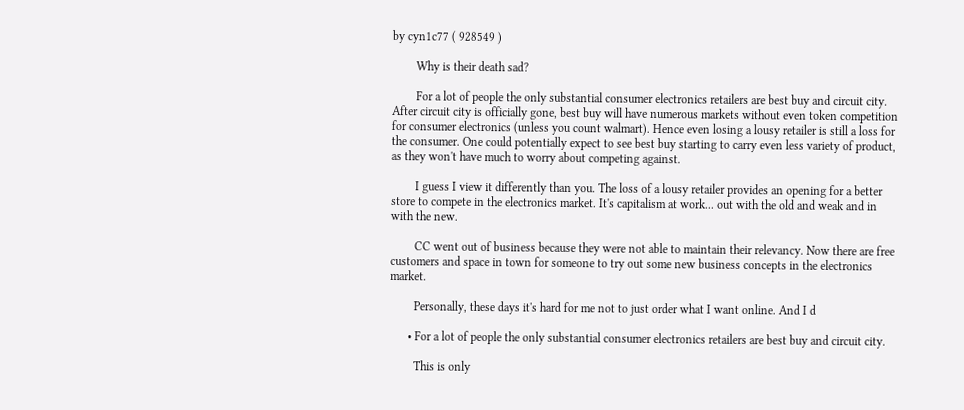by cyn1c77 ( 928549 )

        Why is their death sad?

        For a lot of people the only substantial consumer electronics retailers are best buy and circuit city. After circuit city is officially gone, best buy will have numerous markets without even token competition for consumer electronics (unless you count walmart). Hence even losing a lousy retailer is still a loss for the consumer. One could potentially expect to see best buy starting to carry even less variety of product, as they won't have much to worry about competing against.

        I guess I view it differently than you. The loss of a lousy retailer provides an opening for a better store to compete in the electronics market. It's capitalism at work... out with the old and weak and in with the new.

        CC went out of business because they were not able to maintain their relevancy. Now there are free customers and space in town for someone to try out some new business concepts in the electronics market.

        Personally, these days it's hard for me not to just order what I want online. And I d

      • For a lot of people the only substantial consumer electronics retailers are best buy and circuit city.

        This is only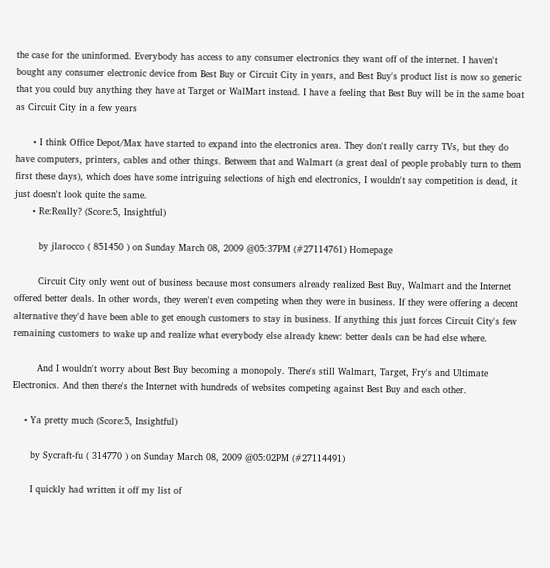the case for the uninformed. Everybody has access to any consumer electronics they want off of the internet. I haven't bought any consumer electronic device from Best Buy or Circuit City in years, and Best Buy's product list is now so generic that you could buy anything they have at Target or WalMart instead. I have a feeling that Best Buy will be in the same boat as Circuit City in a few years

      • I think Office Depot/Max have started to expand into the electronics area. They don't really carry TVs, but they do have computers, printers, cables and other things. Between that and Walmart (a great deal of people probably turn to them first these days), which does have some intriguing selections of high end electronics, I wouldn't say competition is dead, it just doesn't look quite the same.
      • Re:Really? (Score:5, Insightful)

        by jlarocco ( 851450 ) on Sunday March 08, 2009 @05:37PM (#27114761) Homepage

        Circuit City only went out of business because most consumers already realized Best Buy, Walmart and the Internet offered better deals. In other words, they weren't even competing when they were in business. If they were offering a decent alternative they'd have been able to get enough customers to stay in business. If anything this just forces Circuit City's few remaining customers to wake up and realize what everybody else already knew: better deals can be had else where.

        And I wouldn't worry about Best Buy becoming a monopoly. There's still Walmart, Target, Fry's and Ultimate Electronics. And then there's the Internet with hundreds of websites competing against Best Buy and each other.

    • Ya pretty much (Score:5, Insightful)

      by Sycraft-fu ( 314770 ) on Sunday March 08, 2009 @05:02PM (#27114491)

      I quickly had written it off my list of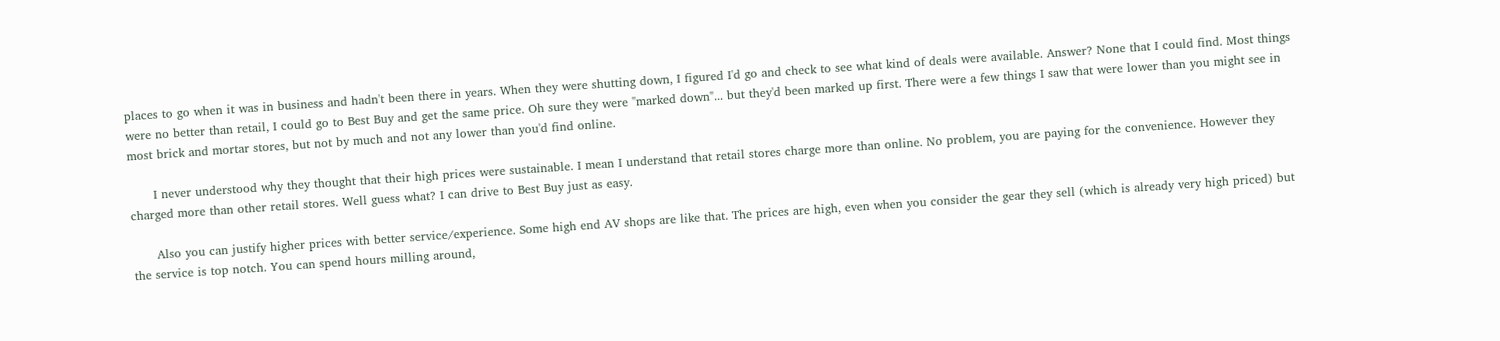places to go when it was in business and hadn't been there in years. When they were shutting down, I figured I'd go and check to see what kind of deals were available. Answer? None that I could find. Most things were no better than retail, I could go to Best Buy and get the same price. Oh sure they were "marked down"... but they'd been marked up first. There were a few things I saw that were lower than you might see in most brick and mortar stores, but not by much and not any lower than you'd find online.

      I never understood why they thought that their high prices were sustainable. I mean I understand that retail stores charge more than online. No problem, you are paying for the convenience. However they charged more than other retail stores. Well guess what? I can drive to Best Buy just as easy.

      Also you can justify higher prices with better service/experience. Some high end AV shops are like that. The prices are high, even when you consider the gear they sell (which is already very high priced) but the service is top notch. You can spend hours milling around,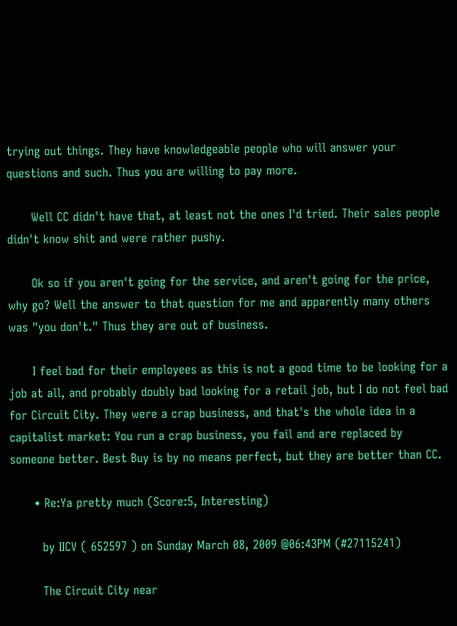trying out things. They have knowledgeable people who will answer your questions and such. Thus you are willing to pay more.

      Well CC didn't have that, at least not the ones I'd tried. Their sales people didn't know shit and were rather pushy.

      Ok so if you aren't going for the service, and aren't going for the price, why go? Well the answer to that question for me and apparently many others was "you don't." Thus they are out of business.

      I feel bad for their employees as this is not a good time to be looking for a job at all, and probably doubly bad looking for a retail job, but I do not feel bad for Circuit City. They were a crap business, and that's the whole idea in a capitalist market: You run a crap business, you fail and are replaced by someone better. Best Buy is by no means perfect, but they are better than CC.

      • Re:Ya pretty much (Score:5, Interesting)

        by IICV ( 652597 ) on Sunday March 08, 2009 @06:43PM (#27115241)

        The Circuit City near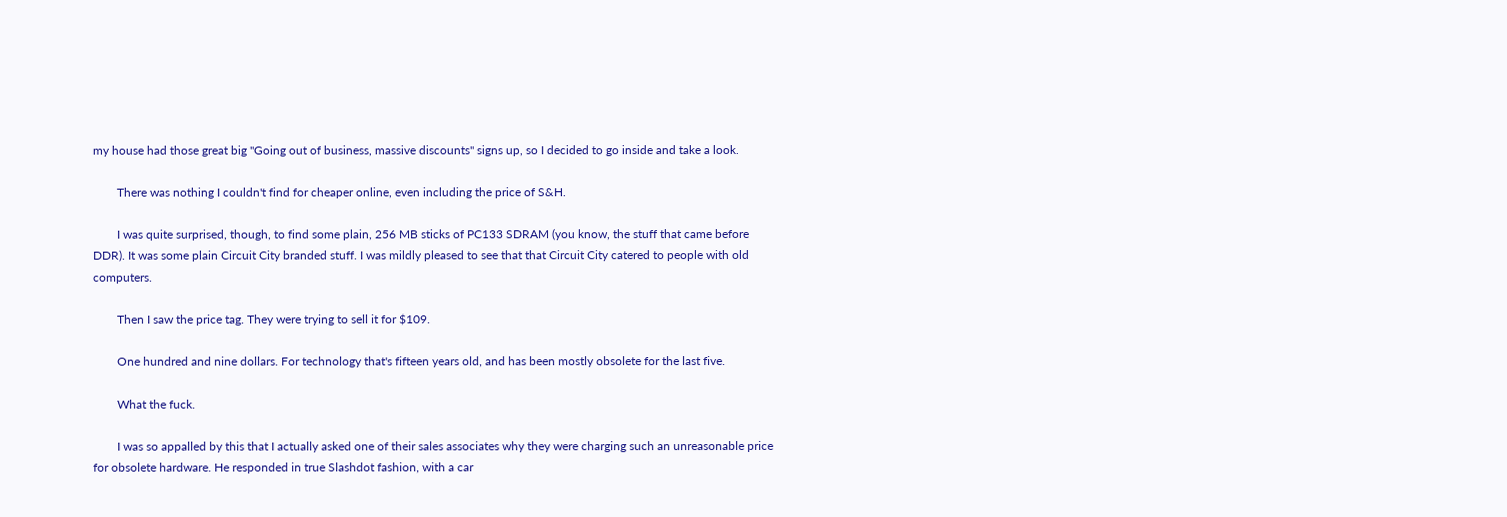my house had those great big "Going out of business, massive discounts" signs up, so I decided to go inside and take a look.

        There was nothing I couldn't find for cheaper online, even including the price of S&H.

        I was quite surprised, though, to find some plain, 256 MB sticks of PC133 SDRAM (you know, the stuff that came before DDR). It was some plain Circuit City branded stuff. I was mildly pleased to see that that Circuit City catered to people with old computers.

        Then I saw the price tag. They were trying to sell it for $109.

        One hundred and nine dollars. For technology that's fifteen years old, and has been mostly obsolete for the last five.

        What the fuck.

        I was so appalled by this that I actually asked one of their sales associates why they were charging such an unreasonable price for obsolete hardware. He responded in true Slashdot fashion, with a car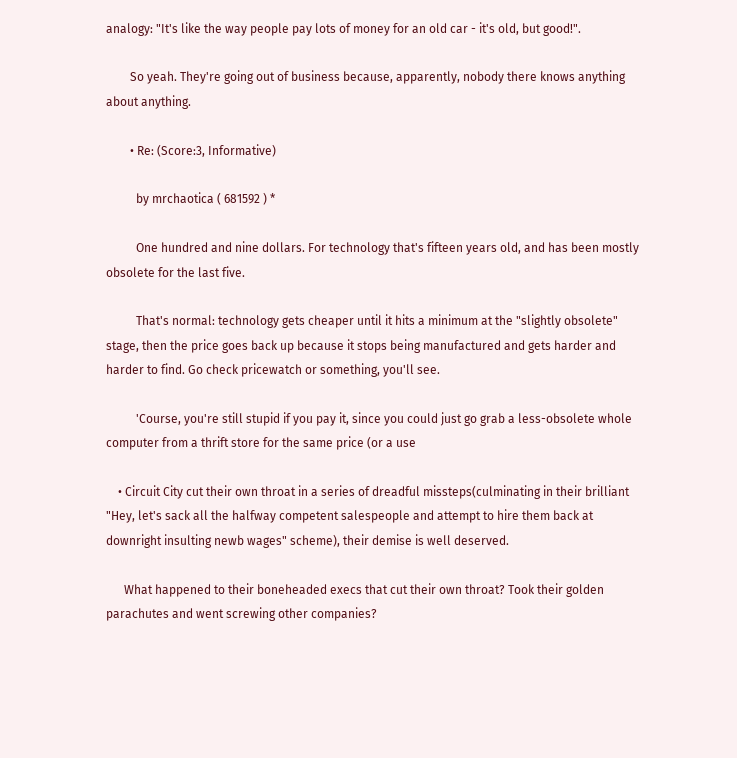analogy: "It's like the way people pay lots of money for an old car - it's old, but good!".

        So yeah. They're going out of business because, apparently, nobody there knows anything about anything.

        • Re: (Score:3, Informative)

          by mrchaotica ( 681592 ) *

          One hundred and nine dollars. For technology that's fifteen years old, and has been mostly obsolete for the last five.

          That's normal: technology gets cheaper until it hits a minimum at the "slightly obsolete" stage, then the price goes back up because it stops being manufactured and gets harder and harder to find. Go check pricewatch or something, you'll see.

          'Course, you're still stupid if you pay it, since you could just go grab a less-obsolete whole computer from a thrift store for the same price (or a use

    • Circuit City cut their own throat in a series of dreadful missteps(culminating in their brilliant "Hey, let's sack all the halfway competent salespeople and attempt to hire them back at downright insulting newb wages" scheme), their demise is well deserved.

      What happened to their boneheaded execs that cut their own throat? Took their golden parachutes and went screwing other companies?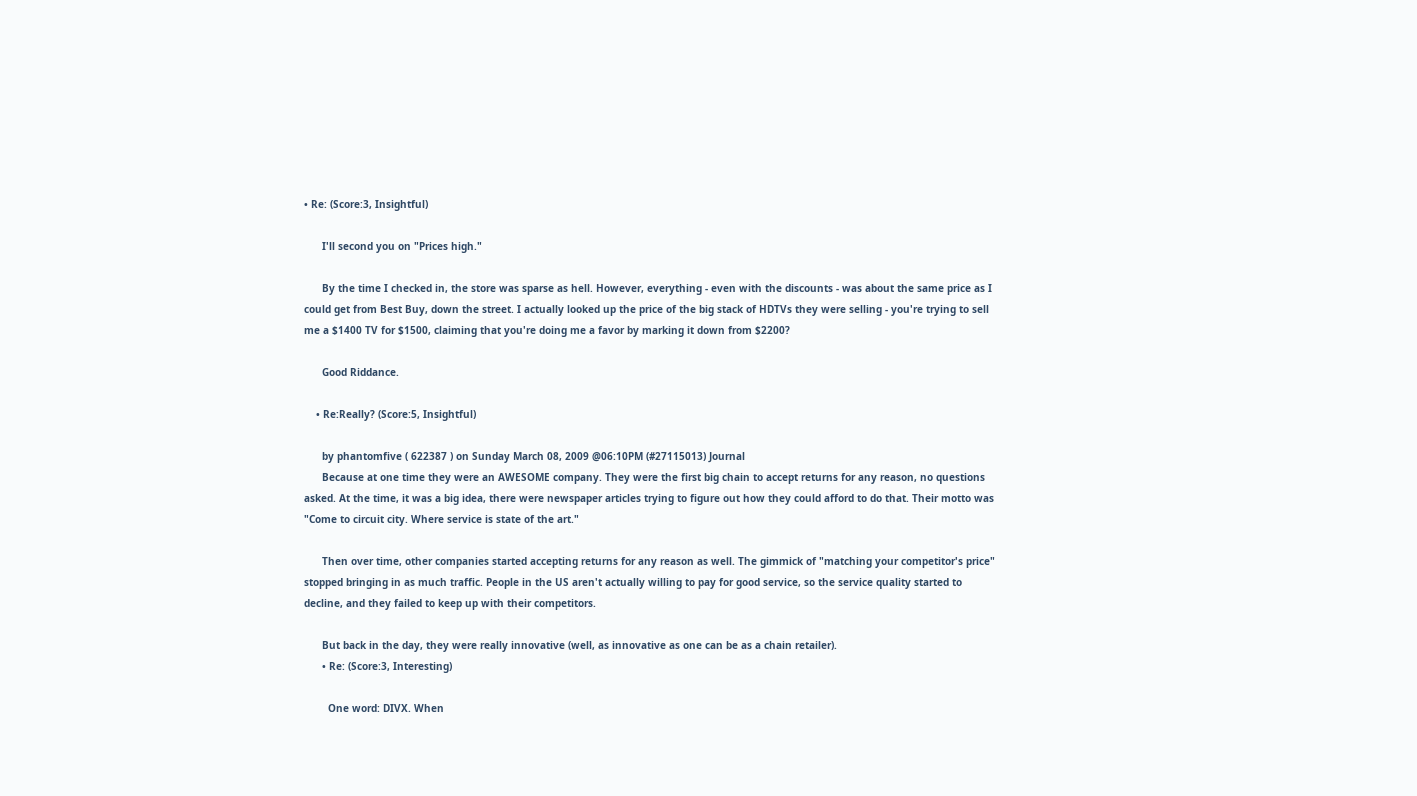• Re: (Score:3, Insightful)

      I'll second you on "Prices high."

      By the time I checked in, the store was sparse as hell. However, everything - even with the discounts - was about the same price as I could get from Best Buy, down the street. I actually looked up the price of the big stack of HDTVs they were selling - you're trying to sell me a $1400 TV for $1500, claiming that you're doing me a favor by marking it down from $2200?

      Good Riddance.

    • Re:Really? (Score:5, Insightful)

      by phantomfive ( 622387 ) on Sunday March 08, 2009 @06:10PM (#27115013) Journal
      Because at one time they were an AWESOME company. They were the first big chain to accept returns for any reason, no questions asked. At the time, it was a big idea, there were newspaper articles trying to figure out how they could afford to do that. Their motto was "Come to circuit city. Where service is state of the art."

      Then over time, other companies started accepting returns for any reason as well. The gimmick of "matching your competitor's price" stopped bringing in as much traffic. People in the US aren't actually willing to pay for good service, so the service quality started to decline, and they failed to keep up with their competitors.

      But back in the day, they were really innovative (well, as innovative as one can be as a chain retailer).
      • Re: (Score:3, Interesting)

        One word: DIVX. When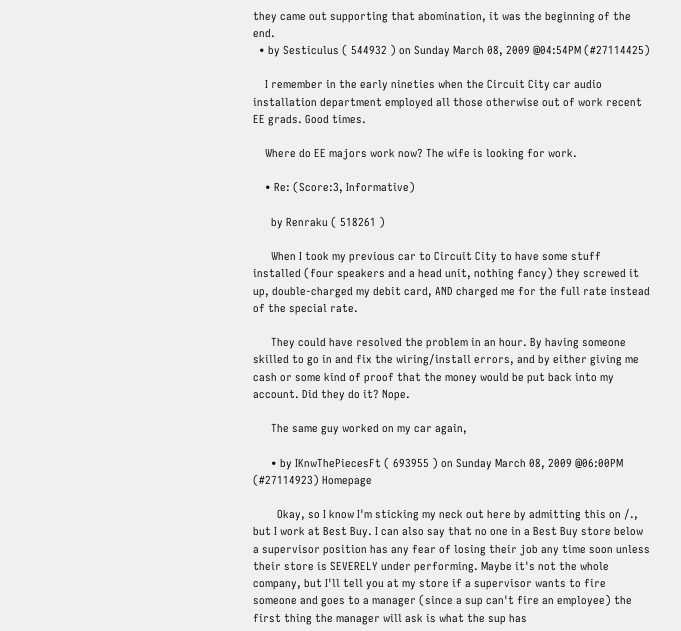they came out supporting that abomination, it was the beginning of the end.
  • by Sesticulus ( 544932 ) on Sunday March 08, 2009 @04:54PM (#27114425)

    I remember in the early nineties when the Circuit City car audio installation department employed all those otherwise out of work recent EE grads. Good times.

    Where do EE majors work now? The wife is looking for work.

    • Re: (Score:3, Informative)

      by Renraku ( 518261 )

      When I took my previous car to Circuit City to have some stuff installed (four speakers and a head unit, nothing fancy) they screwed it up, double-charged my debit card, AND charged me for the full rate instead of the special rate.

      They could have resolved the problem in an hour. By having someone skilled to go in and fix the wiring/install errors, and by either giving me cash or some kind of proof that the money would be put back into my account. Did they do it? Nope.

      The same guy worked on my car again,

      • by IKnwThePiecesFt ( 693955 ) on Sunday March 08, 2009 @06:00PM (#27114923) Homepage

        Okay, so I know I'm sticking my neck out here by admitting this on /., but I work at Best Buy. I can also say that no one in a Best Buy store below a supervisor position has any fear of losing their job any time soon unless their store is SEVERELY under performing. Maybe it's not the whole company, but I'll tell you at my store if a supervisor wants to fire someone and goes to a manager (since a sup can't fire an employee) the first thing the manager will ask is what the sup has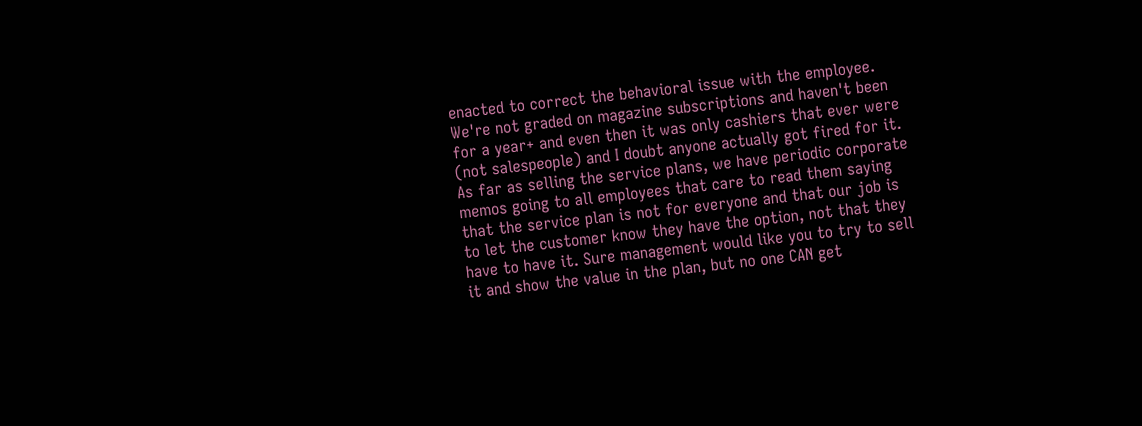enacted to correct the behavioral issue with the employee. We're not graded on magazine subscriptions and haven't been for a year+ and even then it was only cashiers that ever were (not salespeople) and I doubt anyone actually got fired for it. As far as selling the service plans, we have periodic corporate memos going to all employees that care to read them saying that the service plan is not for everyone and that our job is to let the customer know they have the option, not that they have to have it. Sure management would like you to try to sell it and show the value in the plan, but no one CAN get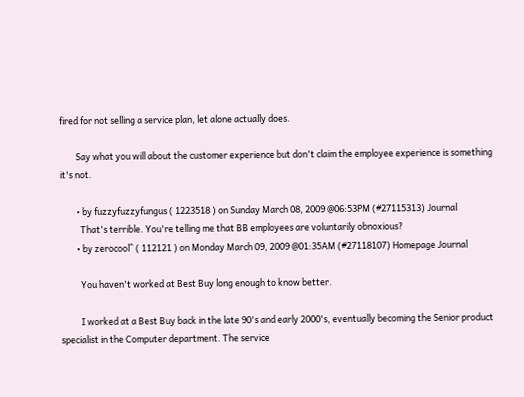fired for not selling a service plan, let alone actually does.

        Say what you will about the customer experience but don't claim the employee experience is something it's not.

        • by fuzzyfuzzyfungus ( 1223518 ) on Sunday March 08, 2009 @06:53PM (#27115313) Journal
          That's terrible. You're telling me that BB employees are voluntarily obnoxious?
        • by zerocool^ ( 112121 ) on Monday March 09, 2009 @01:35AM (#27118107) Homepage Journal

          You haven't worked at Best Buy long enough to know better.

          I worked at a Best Buy back in the late 90's and early 2000's, eventually becoming the Senior product specialist in the Computer department. The service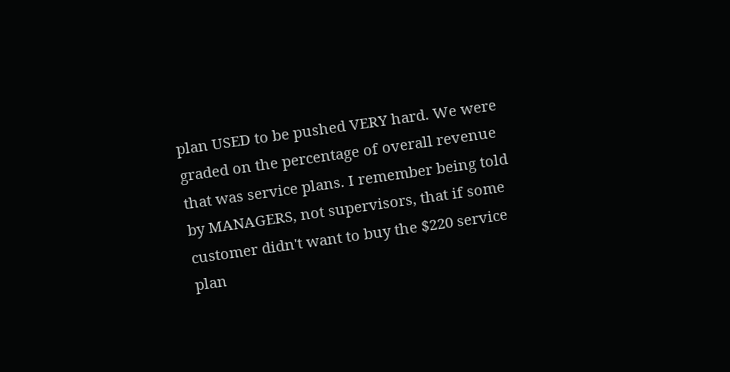plan USED to be pushed VERY hard. We were graded on the percentage of overall revenue that was service plans. I remember being told by MANAGERS, not supervisors, that if some customer didn't want to buy the $220 service plan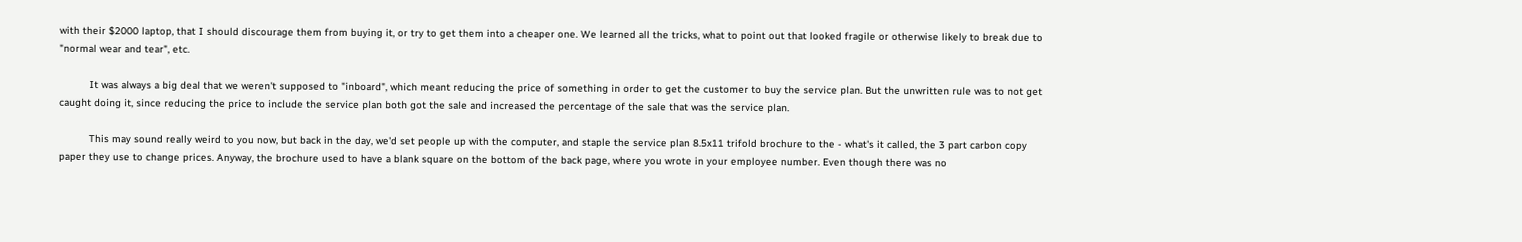with their $2000 laptop, that I should discourage them from buying it, or try to get them into a cheaper one. We learned all the tricks, what to point out that looked fragile or otherwise likely to break due to "normal wear and tear", etc.

          It was always a big deal that we weren't supposed to "inboard", which meant reducing the price of something in order to get the customer to buy the service plan. But the unwritten rule was to not get caught doing it, since reducing the price to include the service plan both got the sale and increased the percentage of the sale that was the service plan.

          This may sound really weird to you now, but back in the day, we'd set people up with the computer, and staple the service plan 8.5x11 trifold brochure to the - what's it called, the 3 part carbon copy paper they use to change prices. Anyway, the brochure used to have a blank square on the bottom of the back page, where you wrote in your employee number. Even though there was no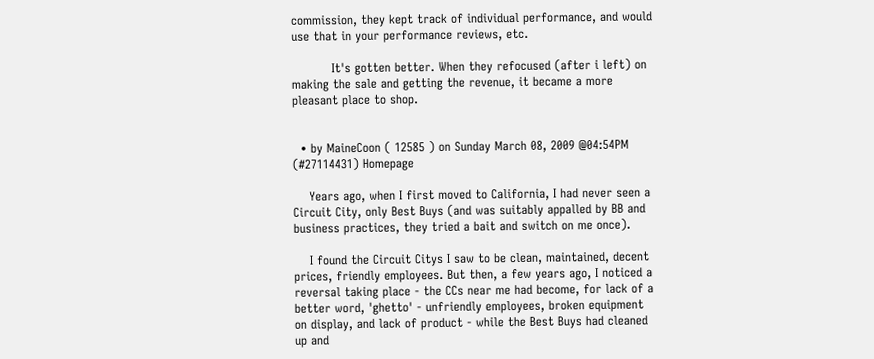commission, they kept track of individual performance, and would use that in your performance reviews, etc.

          It's gotten better. When they refocused (after i left) on making the sale and getting the revenue, it became a more pleasant place to shop.


  • by MaineCoon ( 12585 ) on Sunday March 08, 2009 @04:54PM (#27114431) Homepage

    Years ago, when I first moved to California, I had never seen a Circuit City, only Best Buys (and was suitably appalled by BB and business practices, they tried a bait and switch on me once).

    I found the Circuit Citys I saw to be clean, maintained, decent prices, friendly employees. But then, a few years ago, I noticed a reversal taking place - the CCs near me had become, for lack of a better word, 'ghetto' - unfriendly employees, broken equipment on display, and lack of product - while the Best Buys had cleaned up and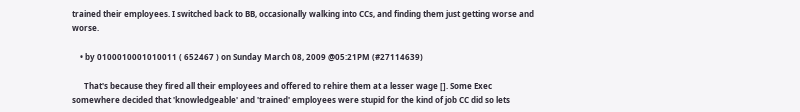trained their employees. I switched back to BB, occasionally walking into CCs, and finding them just getting worse and worse.

    • by 0100010001010011 ( 652467 ) on Sunday March 08, 2009 @05:21PM (#27114639)

      That's because they fired all their employees and offered to rehire them at a lesser wage []. Some Exec somewhere decided that 'knowledgeable' and 'trained' employees were stupid for the kind of job CC did so lets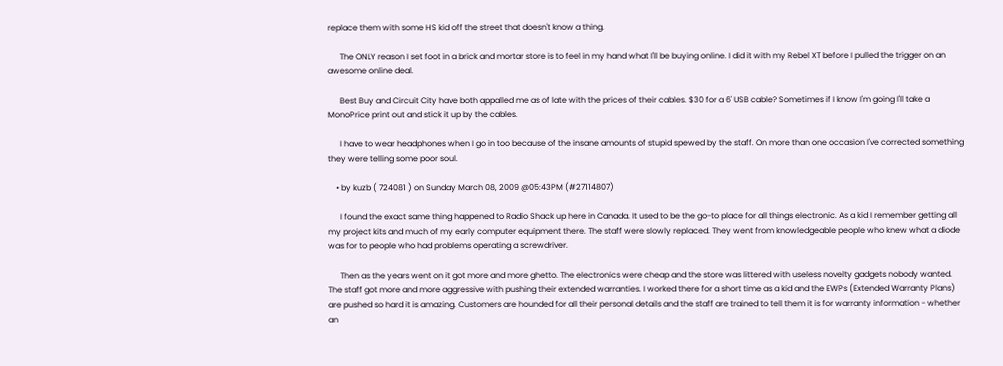replace them with some HS kid off the street that doesn't know a thing.

      The ONLY reason I set foot in a brick and mortar store is to feel in my hand what I'll be buying online. I did it with my Rebel XT before I pulled the trigger on an awesome online deal.

      Best Buy and Circuit City have both appalled me as of late with the prices of their cables. $30 for a 6' USB cable? Sometimes if I know I'm going I'll take a MonoPrice print out and stick it up by the cables.

      I have to wear headphones when I go in too because of the insane amounts of stupid spewed by the staff. On more than one occasion I've corrected something they were telling some poor soul.

    • by kuzb ( 724081 ) on Sunday March 08, 2009 @05:43PM (#27114807)

      I found the exact same thing happened to Radio Shack up here in Canada. It used to be the go-to place for all things electronic. As a kid I remember getting all my project kits and much of my early computer equipment there. The staff were slowly replaced. They went from knowledgeable people who knew what a diode was for to people who had problems operating a screwdriver.

      Then as the years went on it got more and more ghetto. The electronics were cheap and the store was littered with useless novelty gadgets nobody wanted. The staff got more and more aggressive with pushing their extended warranties. I worked there for a short time as a kid and the EWPs (Extended Warranty Plans) are pushed so hard it is amazing. Customers are hounded for all their personal details and the staff are trained to tell them it is for warranty information - whether an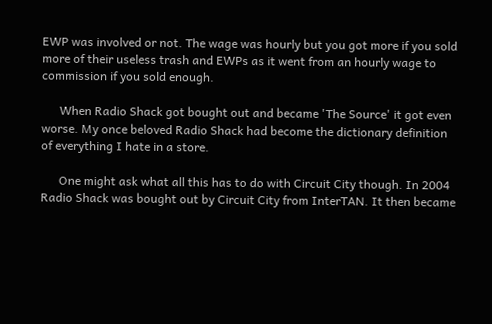EWP was involved or not. The wage was hourly but you got more if you sold more of their useless trash and EWPs as it went from an hourly wage to commission if you sold enough.

      When Radio Shack got bought out and became 'The Source' it got even worse. My once beloved Radio Shack had become the dictionary definition of everything I hate in a store.

      One might ask what all this has to do with Circuit City though. In 2004 Radio Shack was bought out by Circuit City from InterTAN. It then became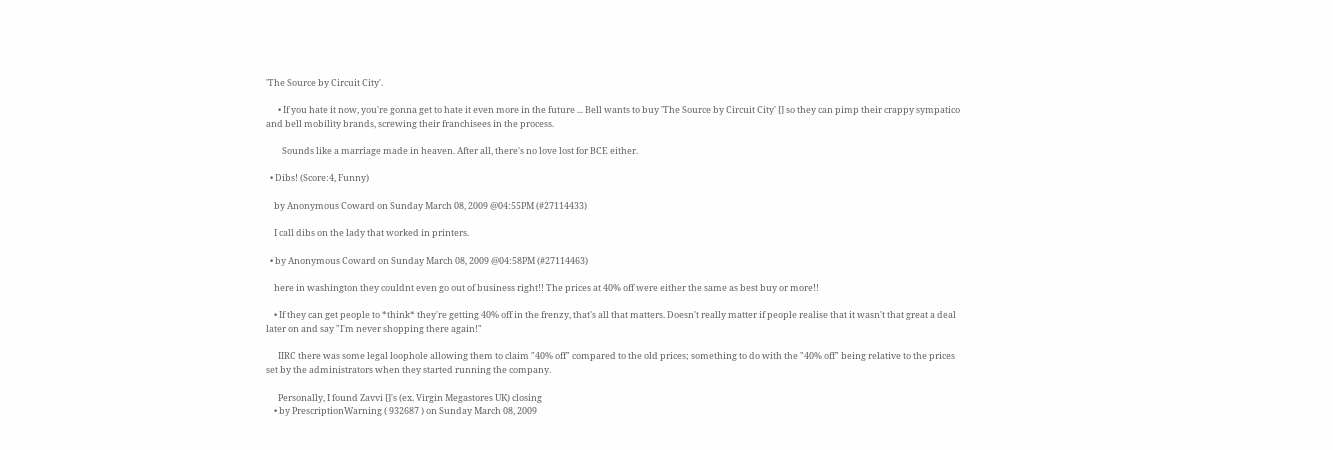'The Source by Circuit City'.

      • If you hate it now, you're gonna get to hate it even more in the future ... Bell wants to buy 'The Source by Circuit City' [] so they can pimp their crappy sympatico and bell mobility brands, screwing their franchisees in the process.

        Sounds like a marriage made in heaven. After all, there's no love lost for BCE either.

  • Dibs! (Score:4, Funny)

    by Anonymous Coward on Sunday March 08, 2009 @04:55PM (#27114433)

    I call dibs on the lady that worked in printers.

  • by Anonymous Coward on Sunday March 08, 2009 @04:58PM (#27114463)

    here in washington they couldnt even go out of business right!! The prices at 40% off were either the same as best buy or more!!

    • If they can get people to *think* they're getting 40% off in the frenzy, that's all that matters. Doesn't really matter if people realise that it wasn't that great a deal later on and say "I'm never shopping there again!"

      IIRC there was some legal loophole allowing them to claim "40% off" compared to the old prices; something to do with the "40% off" being relative to the prices set by the administrators when they started running the company.

      Personally, I found Zavvi []'s (ex. Virgin Megastores UK) closing
    • by PrescriptionWarning ( 932687 ) on Sunday March 08, 2009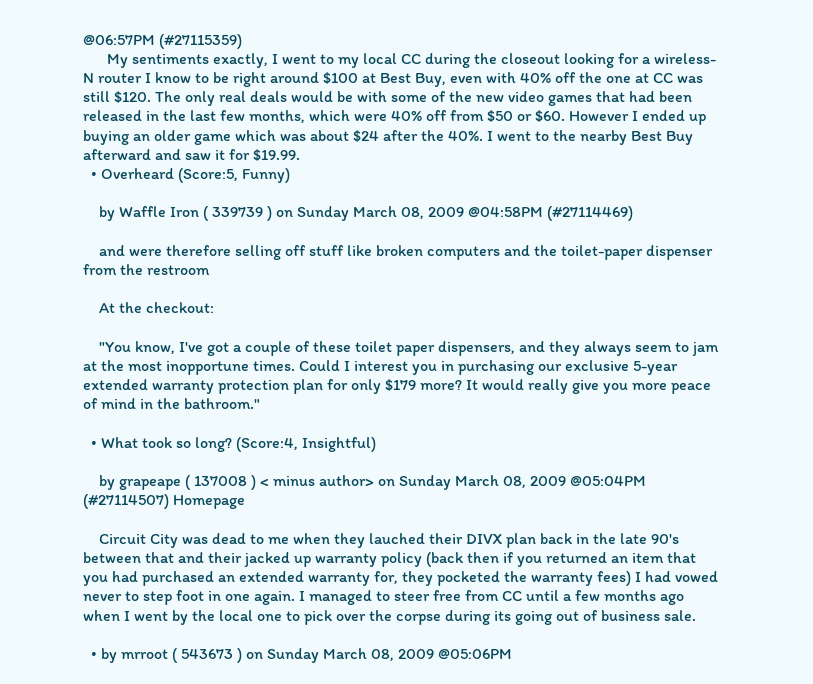@06:57PM (#27115359)
      My sentiments exactly, I went to my local CC during the closeout looking for a wireless-N router I know to be right around $100 at Best Buy, even with 40% off the one at CC was still $120. The only real deals would be with some of the new video games that had been released in the last few months, which were 40% off from $50 or $60. However I ended up buying an older game which was about $24 after the 40%. I went to the nearby Best Buy afterward and saw it for $19.99.
  • Overheard (Score:5, Funny)

    by Waffle Iron ( 339739 ) on Sunday March 08, 2009 @04:58PM (#27114469)

    and were therefore selling off stuff like broken computers and the toilet-paper dispenser from the restroom

    At the checkout:

    "You know, I've got a couple of these toilet paper dispensers, and they always seem to jam at the most inopportune times. Could I interest you in purchasing our exclusive 5-year extended warranty protection plan for only $179 more? It would really give you more peace of mind in the bathroom."

  • What took so long? (Score:4, Insightful)

    by grapeape ( 137008 ) < minus author> on Sunday March 08, 2009 @05:04PM (#27114507) Homepage

    Circuit City was dead to me when they lauched their DIVX plan back in the late 90's between that and their jacked up warranty policy (back then if you returned an item that you had purchased an extended warranty for, they pocketed the warranty fees) I had vowed never to step foot in one again. I managed to steer free from CC until a few months ago when I went by the local one to pick over the corpse during its going out of business sale.

  • by mrroot ( 543673 ) on Sunday March 08, 2009 @05:06PM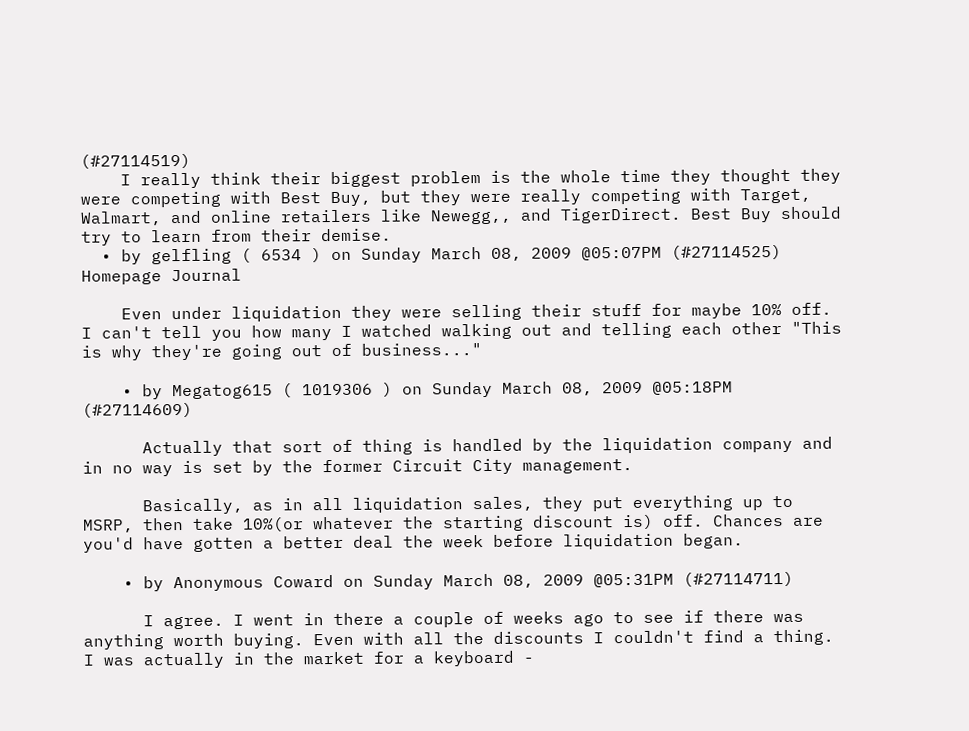(#27114519)
    I really think their biggest problem is the whole time they thought they were competing with Best Buy, but they were really competing with Target, Walmart, and online retailers like Newegg,, and TigerDirect. Best Buy should try to learn from their demise.
  • by gelfling ( 6534 ) on Sunday March 08, 2009 @05:07PM (#27114525) Homepage Journal

    Even under liquidation they were selling their stuff for maybe 10% off. I can't tell you how many I watched walking out and telling each other "This is why they're going out of business..."

    • by Megatog615 ( 1019306 ) on Sunday March 08, 2009 @05:18PM (#27114609)

      Actually that sort of thing is handled by the liquidation company and in no way is set by the former Circuit City management.

      Basically, as in all liquidation sales, they put everything up to MSRP, then take 10%(or whatever the starting discount is) off. Chances are you'd have gotten a better deal the week before liquidation began.

    • by Anonymous Coward on Sunday March 08, 2009 @05:31PM (#27114711)

      I agree. I went in there a couple of weeks ago to see if there was anything worth buying. Even with all the discounts I couldn't find a thing. I was actually in the market for a keyboard -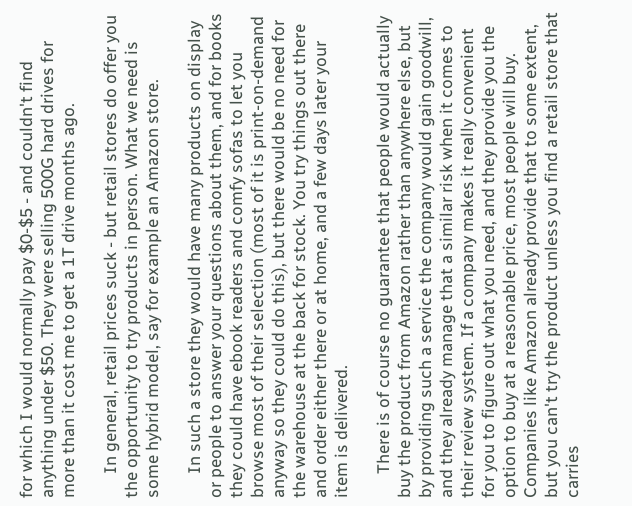for which I would normally pay $0-$5 - and couldn't find anything under $50. They were selling 500G hard drives for more than it cost me to get a 1T drive months ago.

      In general, retail prices suck - but retail stores do offer you the opportunity to try products in person. What we need is some hybrid model, say for example an Amazon store.

      In such a store they would have many products on display or people to answer your questions about them, and for books they could have ebook readers and comfy sofas to let you browse most of their selection (most of it is print-on-demand anyway so they could do this), but there would be no need for the warehouse at the back for stock. You try things out there and order either there or at home, and a few days later your item is delivered.

      There is of course no guarantee that people would actually buy the product from Amazon rather than anywhere else, but by providing such a service the company would gain goodwill, and they already manage that a similar risk when it comes to their review system. If a company makes it really convenient for you to figure out what you need, and they provide you the option to buy at a reasonable price, most people will buy. Companies like Amazon already provide that to some extent, but you can't try the product unless you find a retail store that carries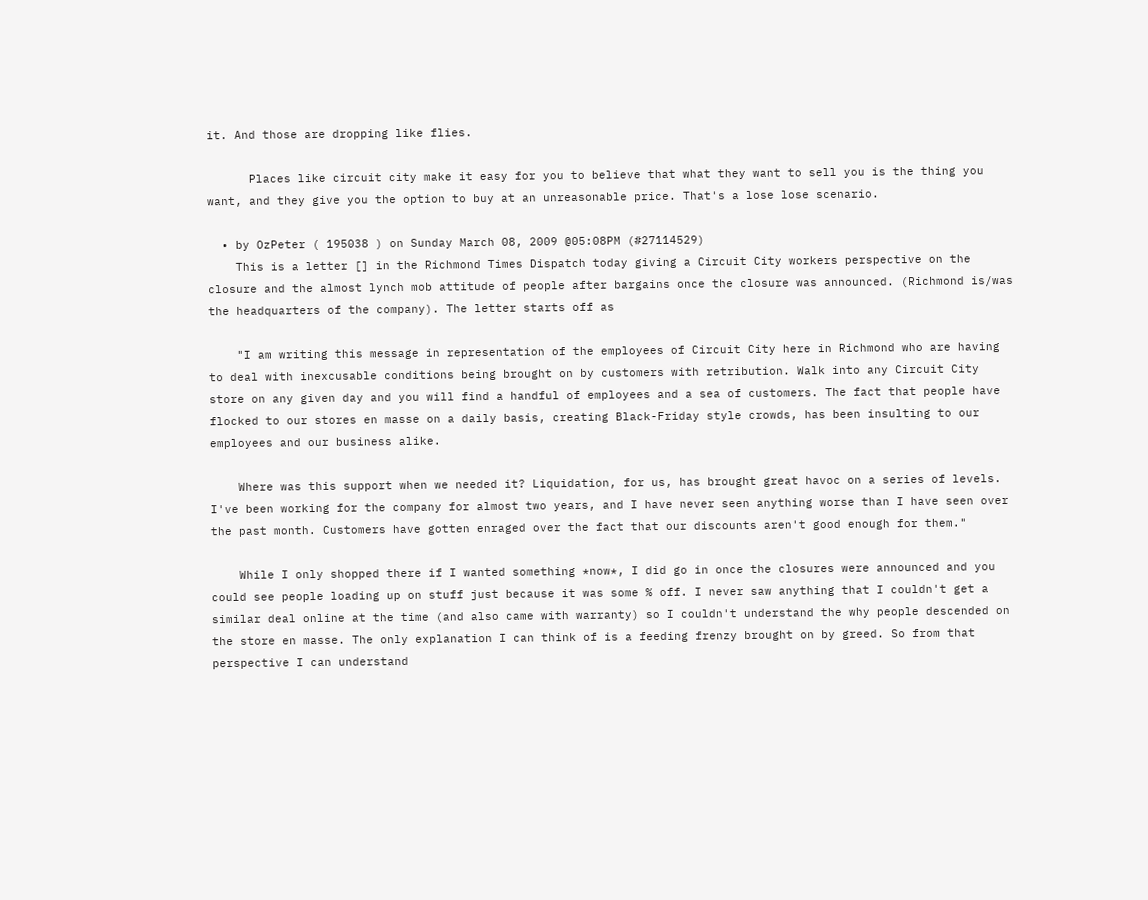it. And those are dropping like flies.

      Places like circuit city make it easy for you to believe that what they want to sell you is the thing you want, and they give you the option to buy at an unreasonable price. That's a lose lose scenario.

  • by OzPeter ( 195038 ) on Sunday March 08, 2009 @05:08PM (#27114529)
    This is a letter [] in the Richmond Times Dispatch today giving a Circuit City workers perspective on the closure and the almost lynch mob attitude of people after bargains once the closure was announced. (Richmond is/was the headquarters of the company). The letter starts off as

    "I am writing this message in representation of the employees of Circuit City here in Richmond who are having to deal with inexcusable conditions being brought on by customers with retribution. Walk into any Circuit City store on any given day and you will find a handful of employees and a sea of customers. The fact that people have flocked to our stores en masse on a daily basis, creating Black-Friday style crowds, has been insulting to our employees and our business alike.

    Where was this support when we needed it? Liquidation, for us, has brought great havoc on a series of levels. I've been working for the company for almost two years, and I have never seen anything worse than I have seen over the past month. Customers have gotten enraged over the fact that our discounts aren't good enough for them."

    While I only shopped there if I wanted something *now*, I did go in once the closures were announced and you could see people loading up on stuff just because it was some % off. I never saw anything that I couldn't get a similar deal online at the time (and also came with warranty) so I couldn't understand the why people descended on the store en masse. The only explanation I can think of is a feeding frenzy brought on by greed. So from that perspective I can understand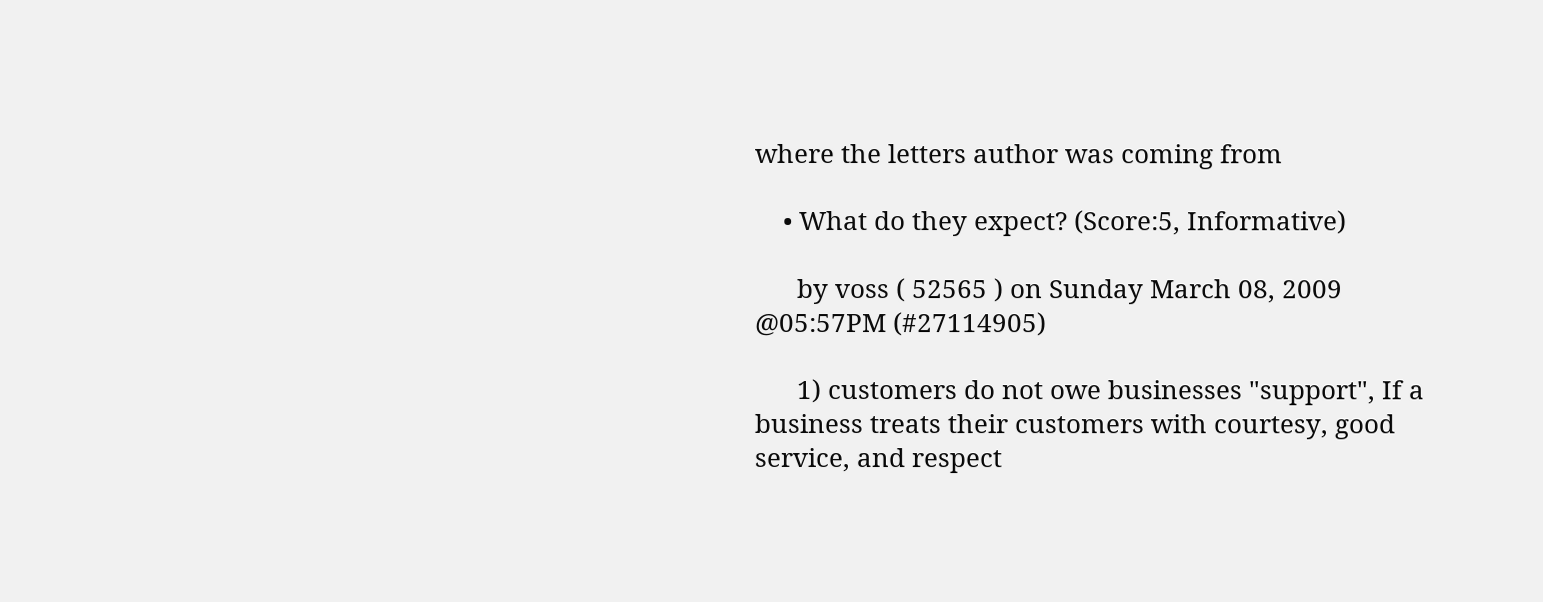where the letters author was coming from

    • What do they expect? (Score:5, Informative)

      by voss ( 52565 ) on Sunday March 08, 2009 @05:57PM (#27114905)

      1) customers do not owe businesses "support", If a business treats their customers with courtesy, good service, and respect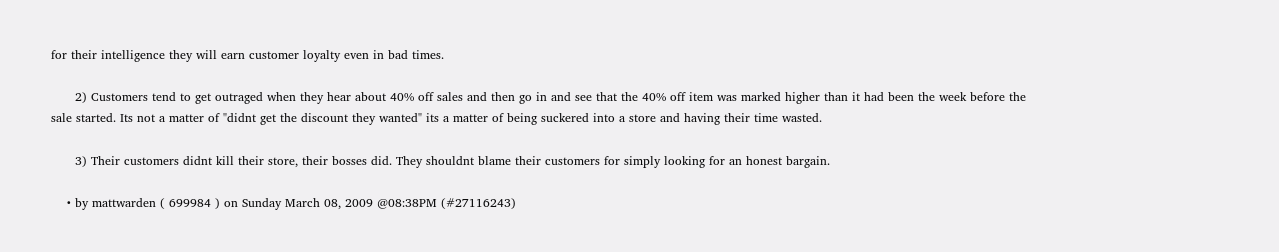for their intelligence they will earn customer loyalty even in bad times.

      2) Customers tend to get outraged when they hear about 40% off sales and then go in and see that the 40% off item was marked higher than it had been the week before the sale started. Its not a matter of "didnt get the discount they wanted" its a matter of being suckered into a store and having their time wasted.

      3) Their customers didnt kill their store, their bosses did. They shouldnt blame their customers for simply looking for an honest bargain.

    • by mattwarden ( 699984 ) on Sunday March 08, 2009 @08:38PM (#27116243)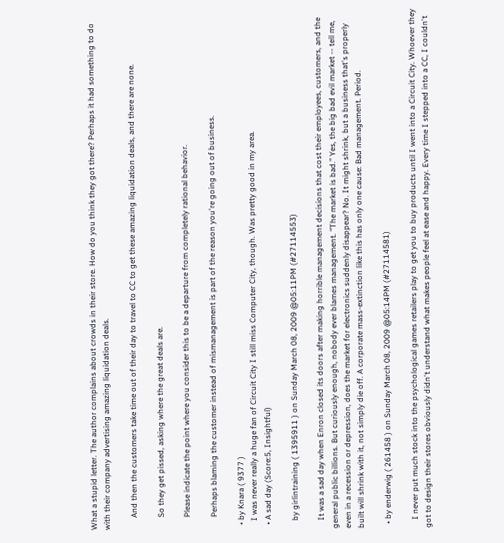What a stupid letter. The author complains about crowds in their store. How do you think they got there? Perhaps it had something to do with their company advertising amazing liquidation deals.

      And then the customers take time out of their day to travel to CC to get these amazing liquidation deals, and there are none.

      So they get pissed, asking where the great deals are.

      Please indicate the point where you consider this to be a departure from completely rational behavior.

      Perhaps blaming the customer instead of mismanagement is part of the reason you're going out of business.

  • by Knara ( 9377 )
    I was never really a huge fan of Circuit City I still miss Computer City, though. Was pretty good in my area.
  • A sad day (Score:5, Insightful)

    by girlintraining ( 1395911 ) on Sunday March 08, 2009 @05:11PM (#27114553)

    It was a sad day when Enron closed its doors after making horrible management decisions that cost their employees, customers, and the general public billions. But curiously enough, nobody ever blames management. "The market is bad." Yes, the big bad evil market -- tell me, even in a recession or depression, does the market for electronics suddenly disappear? No. It might shrink, but a business that's properly built will shrink with it, not simply die off. A corporate mass-extinction like this has only one cause: Bad management. Period.

  • by enderwig ( 261458 ) on Sunday March 08, 2009 @05:14PM (#27114581)

    I never put much stock into the psychological games retailers play to get you to buy products until I went into a Circuit City. Whoever they got to design their stores obviously didn't understand what makes people feel at ease and happy. Every time I stepped into a CC, I couldn't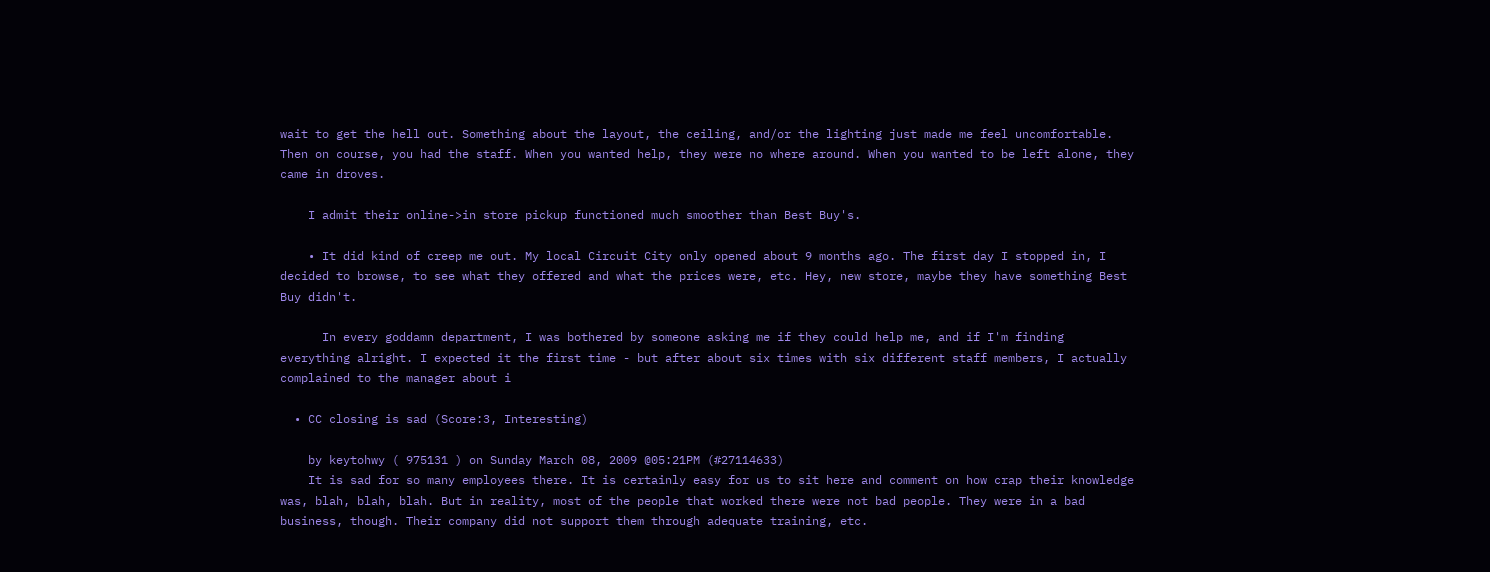wait to get the hell out. Something about the layout, the ceiling, and/or the lighting just made me feel uncomfortable. Then on course, you had the staff. When you wanted help, they were no where around. When you wanted to be left alone, they came in droves.

    I admit their online->in store pickup functioned much smoother than Best Buy's.

    • It did kind of creep me out. My local Circuit City only opened about 9 months ago. The first day I stopped in, I decided to browse, to see what they offered and what the prices were, etc. Hey, new store, maybe they have something Best Buy didn't.

      In every goddamn department, I was bothered by someone asking me if they could help me, and if I'm finding everything alright. I expected it the first time - but after about six times with six different staff members, I actually complained to the manager about i

  • CC closing is sad (Score:3, Interesting)

    by keytohwy ( 975131 ) on Sunday March 08, 2009 @05:21PM (#27114633)
    It is sad for so many employees there. It is certainly easy for us to sit here and comment on how crap their knowledge was, blah, blah, blah. But in reality, most of the people that worked there were not bad people. They were in a bad business, though. Their company did not support them through adequate training, etc.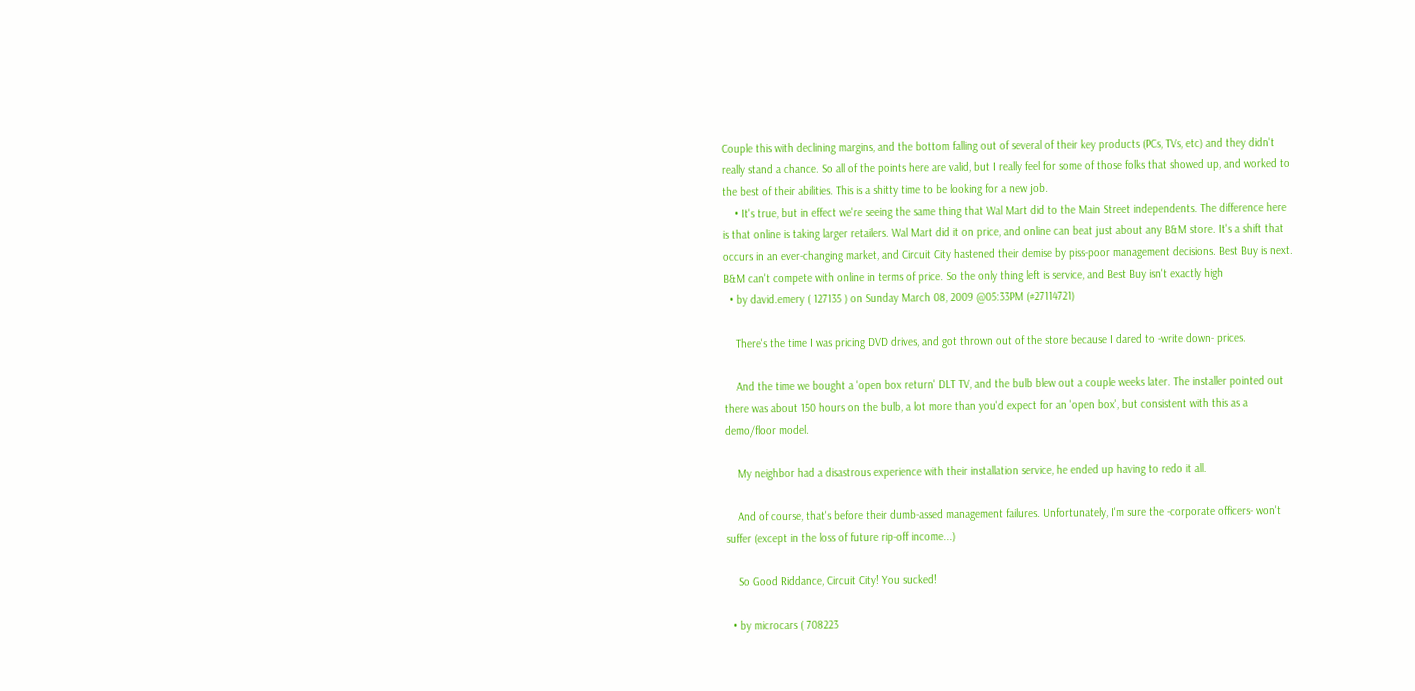Couple this with declining margins, and the bottom falling out of several of their key products (PCs, TVs, etc) and they didn't really stand a chance. So all of the points here are valid, but I really feel for some of those folks that showed up, and worked to the best of their abilities. This is a shitty time to be looking for a new job.
    • It's true, but in effect we're seeing the same thing that Wal Mart did to the Main Street independents. The difference here is that online is taking larger retailers. Wal Mart did it on price, and online can beat just about any B&M store. It's a shift that occurs in an ever-changing market, and Circuit City hastened their demise by piss-poor management decisions. Best Buy is next. B&M can't compete with online in terms of price. So the only thing left is service, and Best Buy isn't exactly high
  • by david.emery ( 127135 ) on Sunday March 08, 2009 @05:33PM (#27114721)

    There's the time I was pricing DVD drives, and got thrown out of the store because I dared to -write down- prices.

    And the time we bought a 'open box return' DLT TV, and the bulb blew out a couple weeks later. The installer pointed out there was about 150 hours on the bulb, a lot more than you'd expect for an 'open box', but consistent with this as a demo/floor model.

    My neighbor had a disastrous experience with their installation service, he ended up having to redo it all.

    And of course, that's before their dumb-assed management failures. Unfortunately, I'm sure the -corporate officers- won't suffer (except in the loss of future rip-off income...)

    So Good Riddance, Circuit City! You sucked!

  • by microcars ( 708223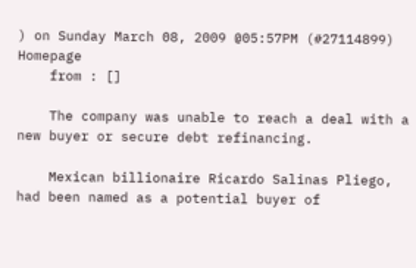) on Sunday March 08, 2009 @05:57PM (#27114899) Homepage
    from : []

    The company was unable to reach a deal with a new buyer or secure debt refinancing.

    Mexican billionaire Ricardo Salinas Pliego, had been named as a potential buyer of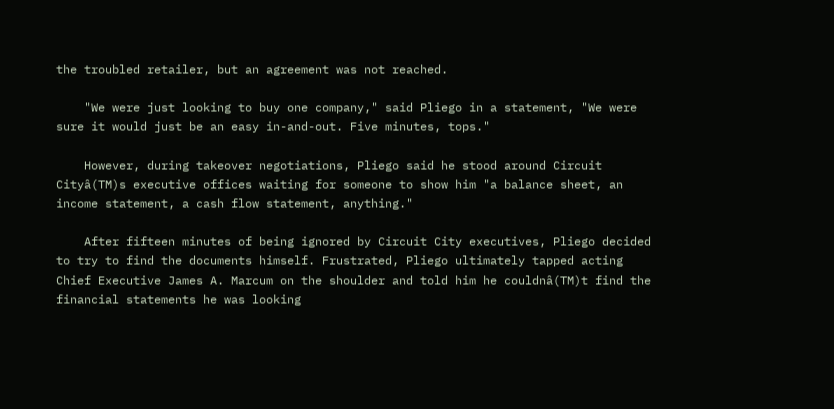the troubled retailer, but an agreement was not reached.

    "We were just looking to buy one company," said Pliego in a statement, "We were sure it would just be an easy in-and-out. Five minutes, tops."

    However, during takeover negotiations, Pliego said he stood around Circuit Cityâ(TM)s executive offices waiting for someone to show him "a balance sheet, an income statement, a cash flow statement, anything."

    After fifteen minutes of being ignored by Circuit City executives, Pliego decided to try to find the documents himself. Frustrated, Pliego ultimately tapped acting Chief Executive James A. Marcum on the shoulder and told him he couldnâ(TM)t find the financial statements he was looking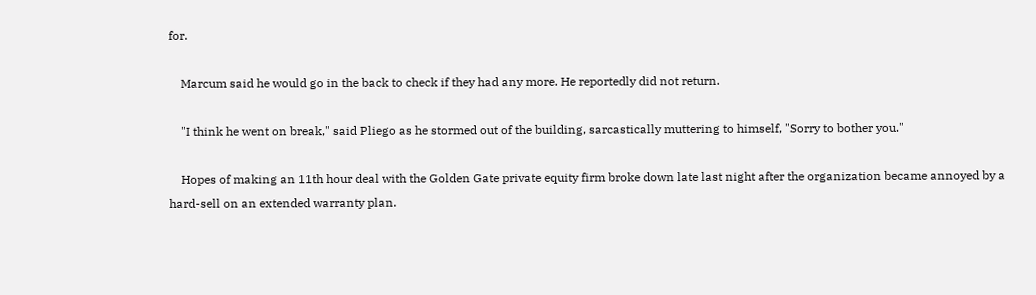for.

    Marcum said he would go in the back to check if they had any more. He reportedly did not return.

    "I think he went on break," said Pliego as he stormed out of the building, sarcastically muttering to himself, "Sorry to bother you."

    Hopes of making an 11th hour deal with the Golden Gate private equity firm broke down late last night after the organization became annoyed by a hard-sell on an extended warranty plan.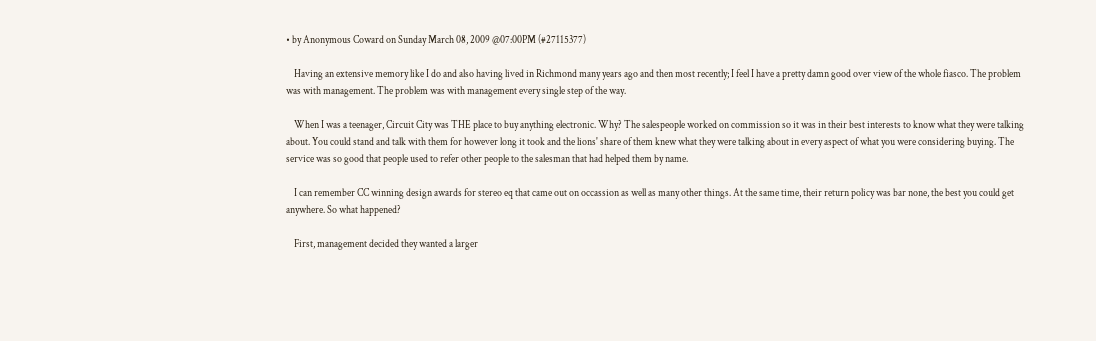• by Anonymous Coward on Sunday March 08, 2009 @07:00PM (#27115377)

    Having an extensive memory like I do and also having lived in Richmond many years ago and then most recently; I feel I have a pretty damn good over view of the whole fiasco. The problem was with management. The problem was with management every single step of the way.

    When I was a teenager, Circuit City was THE place to buy anything electronic. Why? The salespeople worked on commission so it was in their best interests to know what they were talking about. You could stand and talk with them for however long it took and the lions' share of them knew what they were talking about in every aspect of what you were considering buying. The service was so good that people used to refer other people to the salesman that had helped them by name.

    I can remember CC winning design awards for stereo eq that came out on occassion as well as many other things. At the same time, their return policy was bar none, the best you could get anywhere. So what happened?

    First, management decided they wanted a larger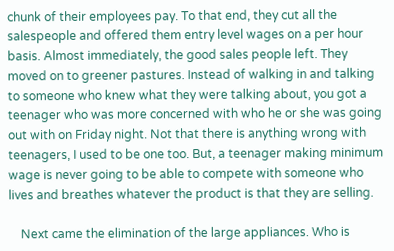chunk of their employees pay. To that end, they cut all the salespeople and offered them entry level wages on a per hour basis. Almost immediately, the good sales people left. They moved on to greener pastures. Instead of walking in and talking to someone who knew what they were talking about, you got a teenager who was more concerned with who he or she was going out with on Friday night. Not that there is anything wrong with teenagers, I used to be one too. But, a teenager making minimum wage is never going to be able to compete with someone who lives and breathes whatever the product is that they are selling.

    Next came the elimination of the large appliances. Who is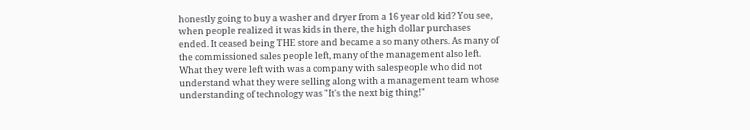honestly going to buy a washer and dryer from a 16 year old kid? You see, when people realized it was kids in there, the high dollar purchases ended. It ceased being THE store and became a so many others. As many of the commissioned sales people left, many of the management also left. What they were left with was a company with salespeople who did not understand what they were selling along with a management team whose understanding of technology was "It's the next big thing!"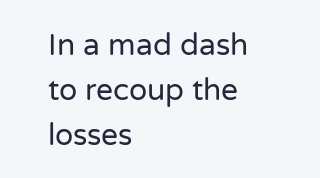In a mad dash to recoup the losses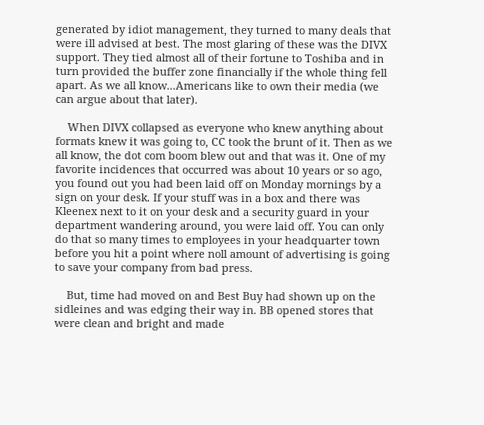generated by idiot management, they turned to many deals that were ill advised at best. The most glaring of these was the DIVX support. They tied almost all of their fortune to Toshiba and in turn provided the buffer zone financially if the whole thing fell apart. As we all know...Americans like to own their media (we can argue about that later).

    When DIVX collapsed as everyone who knew anything about formats knew it was going to, CC took the brunt of it. Then as we all know, the dot com boom blew out and that was it. One of my favorite incidences that occurred was about 10 years or so ago, you found out you had been laid off on Monday mornings by a sign on your desk. If your stuff was in a box and there was Kleenex next to it on your desk and a security guard in your department wandering around, you were laid off. You can only do that so many times to employees in your headquarter town before you hit a point where noll amount of advertising is going to save your company from bad press.

    But, time had moved on and Best Buy had shown up on the sidleines and was edging their way in. BB opened stores that were clean and bright and made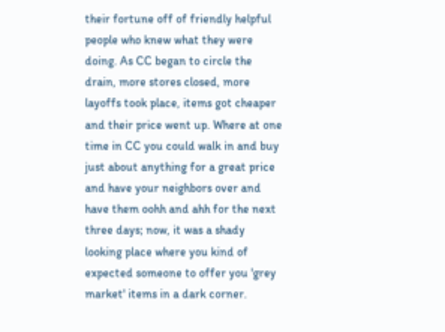their fortune off of friendly helpful people who knew what they were doing. As CC began to circle the drain, more stores closed, more layoffs took place, items got cheaper and their price went up. Where at one time in CC you could walk in and buy just about anything for a great price and have your neighbors over and have them oohh and ahh for the next three days; now, it was a shady looking place where you kind of expected someone to offer you 'grey market' items in a dark corner.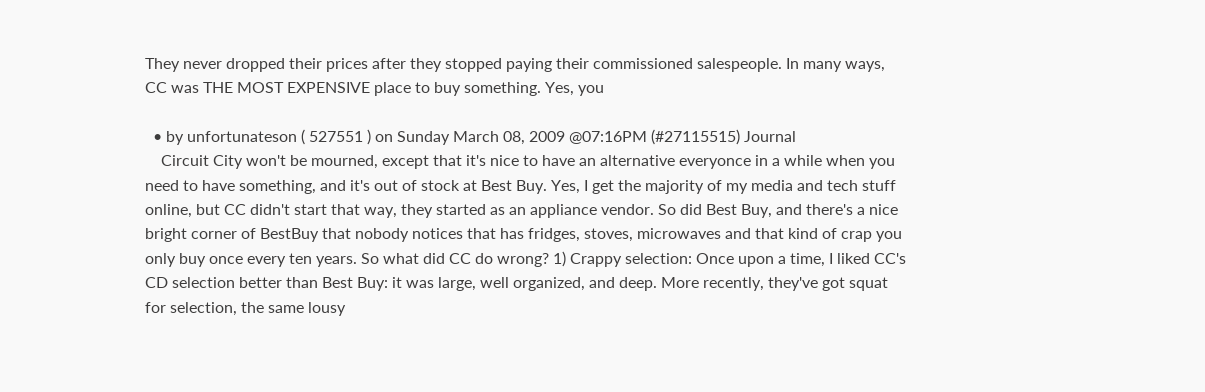They never dropped their prices after they stopped paying their commissioned salespeople. In many ways, CC was THE MOST EXPENSIVE place to buy something. Yes, you

  • by unfortunateson ( 527551 ) on Sunday March 08, 2009 @07:16PM (#27115515) Journal
    Circuit City won't be mourned, except that it's nice to have an alternative everyonce in a while when you need to have something, and it's out of stock at Best Buy. Yes, I get the majority of my media and tech stuff online, but CC didn't start that way, they started as an appliance vendor. So did Best Buy, and there's a nice bright corner of BestBuy that nobody notices that has fridges, stoves, microwaves and that kind of crap you only buy once every ten years. So what did CC do wrong? 1) Crappy selection: Once upon a time, I liked CC's CD selection better than Best Buy: it was large, well organized, and deep. More recently, they've got squat for selection, the same lousy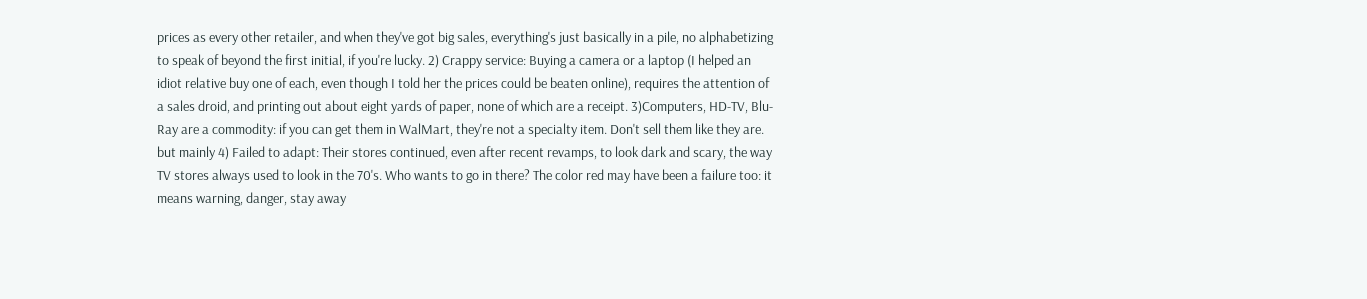prices as every other retailer, and when they've got big sales, everything's just basically in a pile, no alphabetizing to speak of beyond the first initial, if you're lucky. 2) Crappy service: Buying a camera or a laptop (I helped an idiot relative buy one of each, even though I told her the prices could be beaten online), requires the attention of a sales droid, and printing out about eight yards of paper, none of which are a receipt. 3)Computers, HD-TV, Blu-Ray are a commodity: if you can get them in WalMart, they're not a specialty item. Don't sell them like they are. but mainly 4) Failed to adapt: Their stores continued, even after recent revamps, to look dark and scary, the way TV stores always used to look in the 70's. Who wants to go in there? The color red may have been a failure too: it means warning, danger, stay away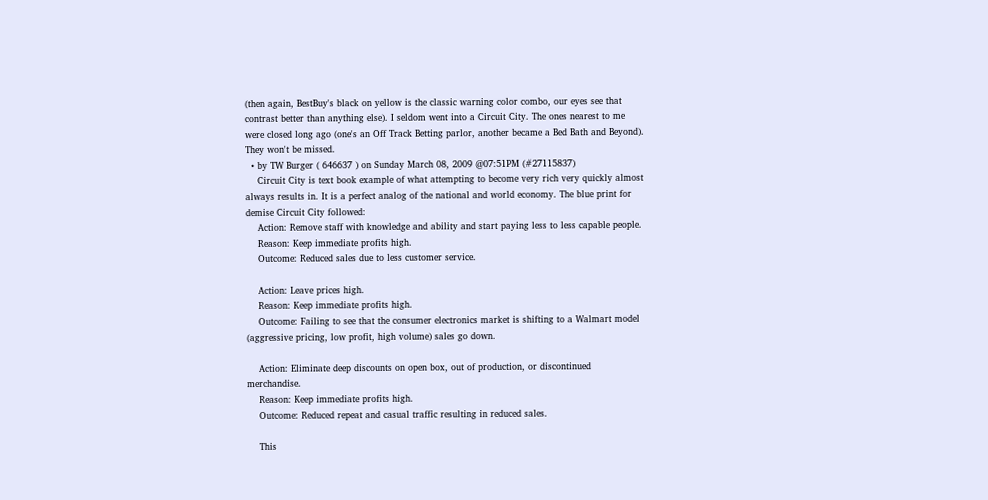(then again, BestBuy's black on yellow is the classic warning color combo, our eyes see that contrast better than anything else). I seldom went into a Circuit City. The ones nearest to me were closed long ago (one's an Off Track Betting parlor, another became a Bed Bath and Beyond). They won't be missed.
  • by TW Burger ( 646637 ) on Sunday March 08, 2009 @07:51PM (#27115837)
    Circuit City is text book example of what attempting to become very rich very quickly almost always results in. It is a perfect analog of the national and world economy. The blue print for demise Circuit City followed:
    Action: Remove staff with knowledge and ability and start paying less to less capable people.
    Reason: Keep immediate profits high.
    Outcome: Reduced sales due to less customer service.

    Action: Leave prices high.
    Reason: Keep immediate profits high.
    Outcome: Failing to see that the consumer electronics market is shifting to a Walmart model (aggressive pricing, low profit, high volume) sales go down.

    Action: Eliminate deep discounts on open box, out of production, or discontinued merchandise.
    Reason: Keep immediate profits high.
    Outcome: Reduced repeat and casual traffic resulting in reduced sales.

    This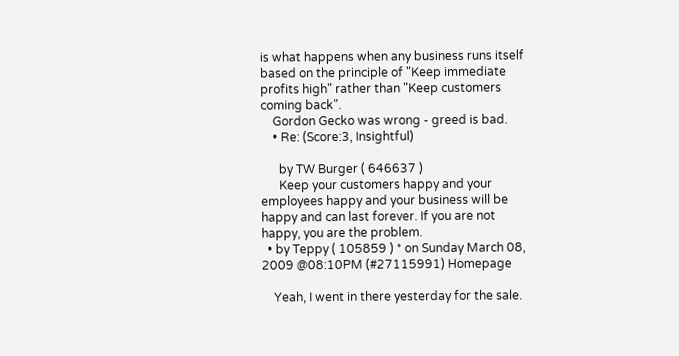is what happens when any business runs itself based on the principle of "Keep immediate profits high" rather than "Keep customers coming back".
    Gordon Gecko was wrong - greed is bad.
    • Re: (Score:3, Insightful)

      by TW Burger ( 646637 )
      Keep your customers happy and your employees happy and your business will be happy and can last forever. If you are not happy, you are the problem.
  • by Teppy ( 105859 ) * on Sunday March 08, 2009 @08:10PM (#27115991) Homepage

    Yeah, I went in there yesterday for the sale.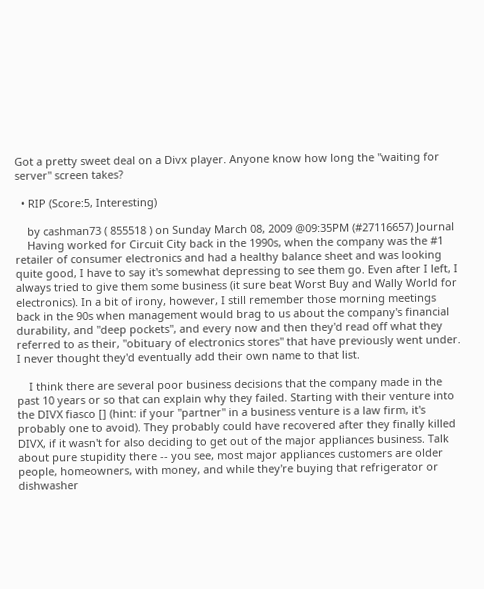Got a pretty sweet deal on a Divx player. Anyone know how long the "waiting for server" screen takes?

  • RIP (Score:5, Interesting)

    by cashman73 ( 855518 ) on Sunday March 08, 2009 @09:35PM (#27116657) Journal
    Having worked for Circuit City back in the 1990s, when the company was the #1 retailer of consumer electronics and had a healthy balance sheet and was looking quite good, I have to say it's somewhat depressing to see them go. Even after I left, I always tried to give them some business (it sure beat Worst Buy and Wally World for electronics). In a bit of irony, however, I still remember those morning meetings back in the 90s when management would brag to us about the company's financial durability, and "deep pockets", and every now and then they'd read off what they referred to as their, "obituary of electronics stores" that have previously went under. I never thought they'd eventually add their own name to that list.

    I think there are several poor business decisions that the company made in the past 10 years or so that can explain why they failed. Starting with their venture into the DIVX fiasco [] (hint: if your "partner" in a business venture is a law firm, it's probably one to avoid). They probably could have recovered after they finally killed DIVX, if it wasn't for also deciding to get out of the major appliances business. Talk about pure stupidity there -- you see, most major appliances customers are older people, homeowners, with money, and while they're buying that refrigerator or dishwasher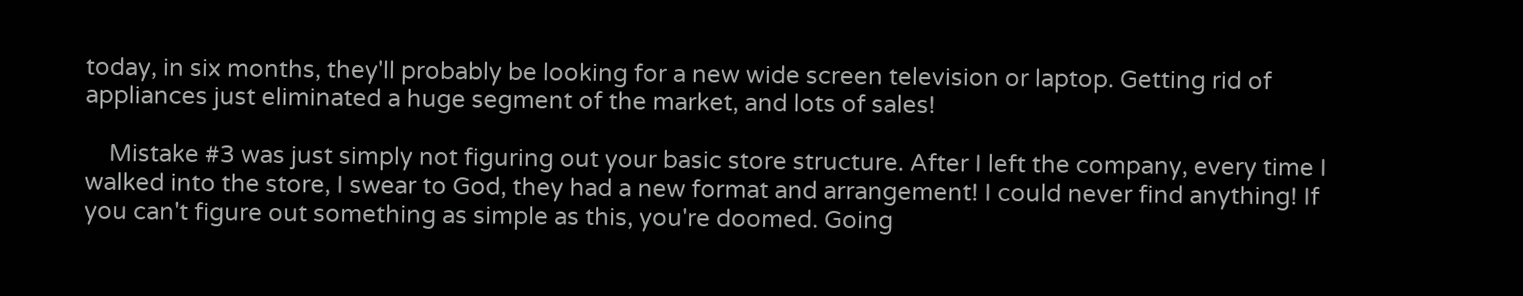today, in six months, they'll probably be looking for a new wide screen television or laptop. Getting rid of appliances just eliminated a huge segment of the market, and lots of sales!

    Mistake #3 was just simply not figuring out your basic store structure. After I left the company, every time I walked into the store, I swear to God, they had a new format and arrangement! I could never find anything! If you can't figure out something as simple as this, you're doomed. Going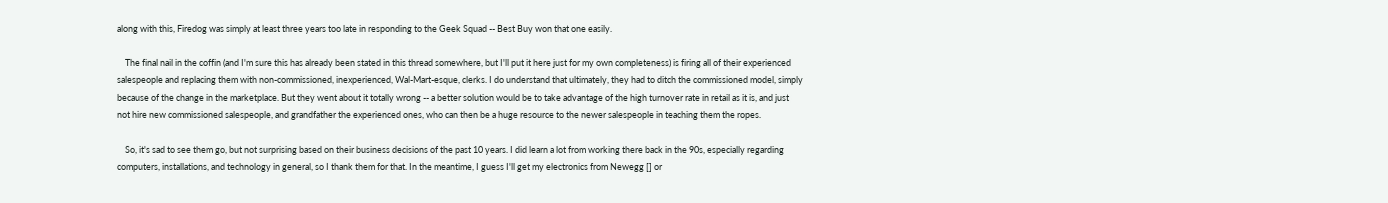along with this, Firedog was simply at least three years too late in responding to the Geek Squad -- Best Buy won that one easily.

    The final nail in the coffin (and I'm sure this has already been stated in this thread somewhere, but I'll put it here just for my own completeness) is firing all of their experienced salespeople and replacing them with non-commissioned, inexperienced, Wal-Mart-esque, clerks. I do understand that ultimately, they had to ditch the commissioned model, simply because of the change in the marketplace. But they went about it totally wrong -- a better solution would be to take advantage of the high turnover rate in retail as it is, and just not hire new commissioned salespeople, and grandfather the experienced ones, who can then be a huge resource to the newer salespeople in teaching them the ropes.

    So, it's sad to see them go, but not surprising based on their business decisions of the past 10 years. I did learn a lot from working there back in the 90s, especially regarding computers, installations, and technology in general, so I thank them for that. In the meantime, I guess I'll get my electronics from Newegg [] or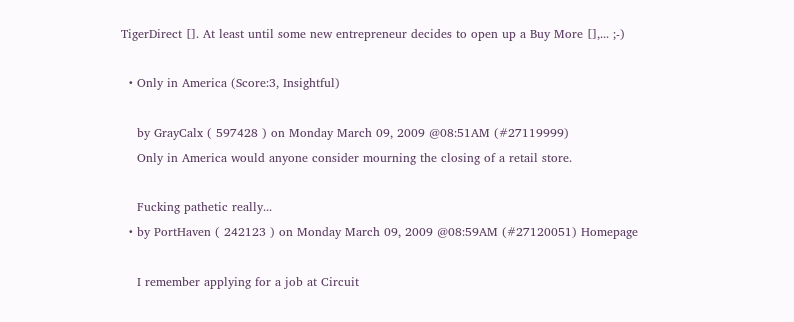TigerDirect []. At least until some new entrepreneur decides to open up a Buy More [],... ;-)

  • Only in America (Score:3, Insightful)

    by GrayCalx ( 597428 ) on Monday March 09, 2009 @08:51AM (#27119999)
    Only in America would anyone consider mourning the closing of a retail store.

    Fucking pathetic really...
  • by PortHaven ( 242123 ) on Monday March 09, 2009 @08:59AM (#27120051) Homepage

    I remember applying for a job at Circuit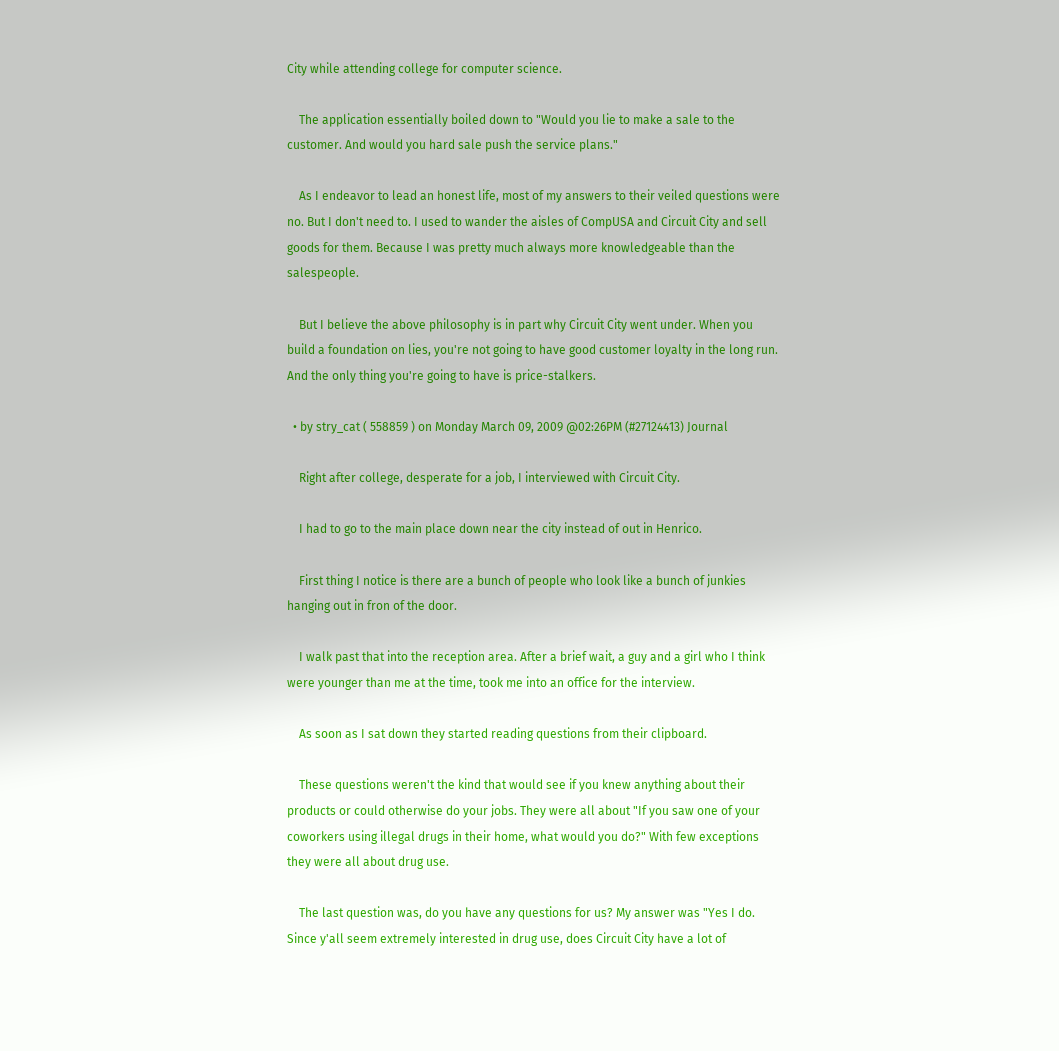City while attending college for computer science.

    The application essentially boiled down to "Would you lie to make a sale to the customer. And would you hard sale push the service plans."

    As I endeavor to lead an honest life, most of my answers to their veiled questions were no. But I don't need to. I used to wander the aisles of CompUSA and Circuit City and sell goods for them. Because I was pretty much always more knowledgeable than the salespeople.

    But I believe the above philosophy is in part why Circuit City went under. When you build a foundation on lies, you're not going to have good customer loyalty in the long run. And the only thing you're going to have is price-stalkers.

  • by stry_cat ( 558859 ) on Monday March 09, 2009 @02:26PM (#27124413) Journal

    Right after college, desperate for a job, I interviewed with Circuit City.

    I had to go to the main place down near the city instead of out in Henrico.

    First thing I notice is there are a bunch of people who look like a bunch of junkies hanging out in fron of the door.

    I walk past that into the reception area. After a brief wait, a guy and a girl who I think were younger than me at the time, took me into an office for the interview.

    As soon as I sat down they started reading questions from their clipboard.

    These questions weren't the kind that would see if you knew anything about their products or could otherwise do your jobs. They were all about "If you saw one of your coworkers using illegal drugs in their home, what would you do?" With few exceptions they were all about drug use.

    The last question was, do you have any questions for us? My answer was "Yes I do. Since y'all seem extremely interested in drug use, does Circuit City have a lot of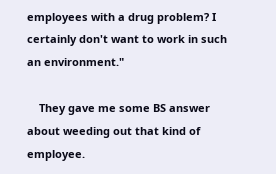employees with a drug problem? I certainly don't want to work in such an environment."

    They gave me some BS answer about weeding out that kind of employee.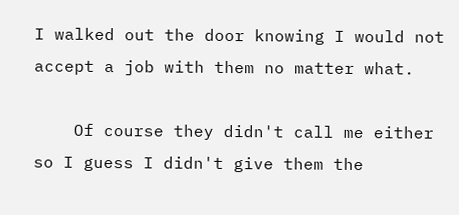I walked out the door knowing I would not accept a job with them no matter what.

    Of course they didn't call me either so I guess I didn't give them the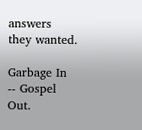answers they wanted.

Garbage In -- Gospel Out.